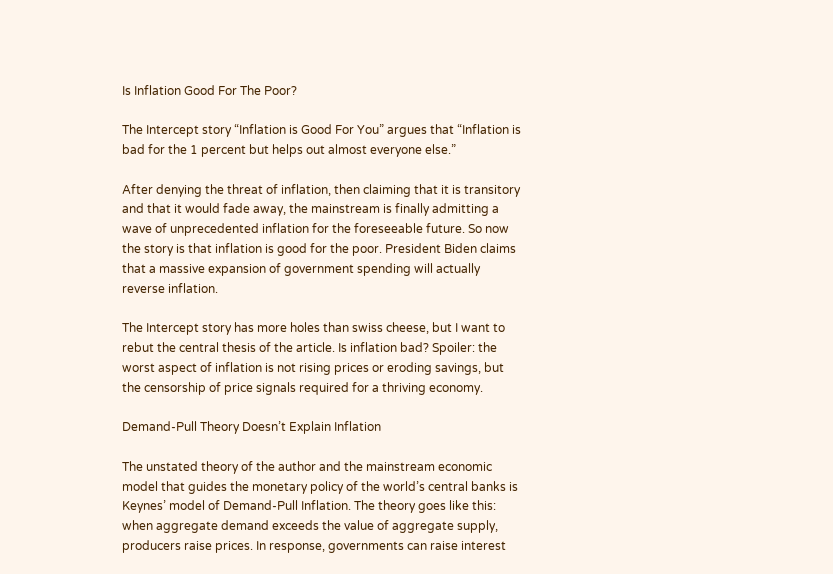Is Inflation Good For The Poor?

The Intercept story “Inflation is Good For You” argues that “Inflation is bad for the 1 percent but helps out almost everyone else.”

After denying the threat of inflation, then claiming that it is transitory and that it would fade away, the mainstream is finally admitting a wave of unprecedented inflation for the foreseeable future. So now the story is that inflation is good for the poor. President Biden claims that a massive expansion of government spending will actually reverse inflation.

The Intercept story has more holes than swiss cheese, but I want to rebut the central thesis of the article. Is inflation bad? Spoiler: the worst aspect of inflation is not rising prices or eroding savings, but the censorship of price signals required for a thriving economy.

Demand-Pull Theory Doesn’t Explain Inflation

The unstated theory of the author and the mainstream economic model that guides the monetary policy of the world’s central banks is Keynes’ model of Demand-Pull Inflation. The theory goes like this: when aggregate demand exceeds the value of aggregate supply, producers raise prices. In response, governments can raise interest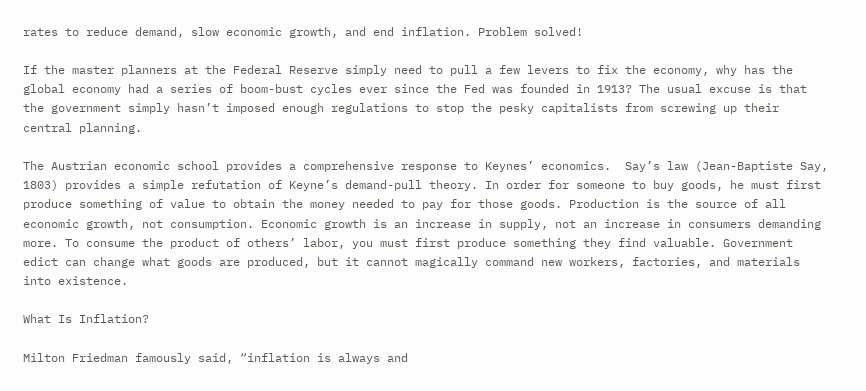rates to reduce demand, slow economic growth, and end inflation. Problem solved!

If the master planners at the Federal Reserve simply need to pull a few levers to fix the economy, why has the global economy had a series of boom-bust cycles ever since the Fed was founded in 1913? The usual excuse is that the government simply hasn’t imposed enough regulations to stop the pesky capitalists from screwing up their central planning.

The Austrian economic school provides a comprehensive response to Keynes’ economics.  Say’s law (Jean-Baptiste Say, 1803) provides a simple refutation of Keyne’s demand-pull theory. In order for someone to buy goods, he must first produce something of value to obtain the money needed to pay for those goods. Production is the source of all economic growth, not consumption. Economic growth is an increase in supply, not an increase in consumers demanding more. To consume the product of others’ labor, you must first produce something they find valuable. Government edict can change what goods are produced, but it cannot magically command new workers, factories, and materials into existence.

What Is Inflation?

Milton Friedman famously said, “inflation is always and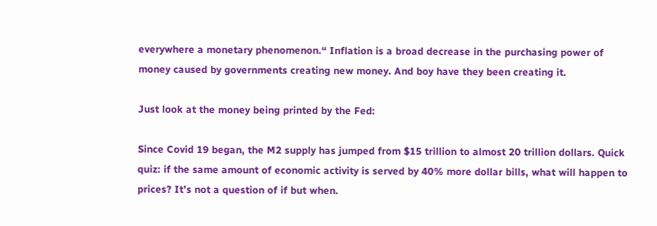everywhere a monetary phenomenon.“ Inflation is a broad decrease in the purchasing power of money caused by governments creating new money. And boy have they been creating it.

Just look at the money being printed by the Fed:

Since Covid 19 began, the M2 supply has jumped from $15 trillion to almost 20 trillion dollars. Quick quiz: if the same amount of economic activity is served by 40% more dollar bills, what will happen to prices? It’s not a question of if but when.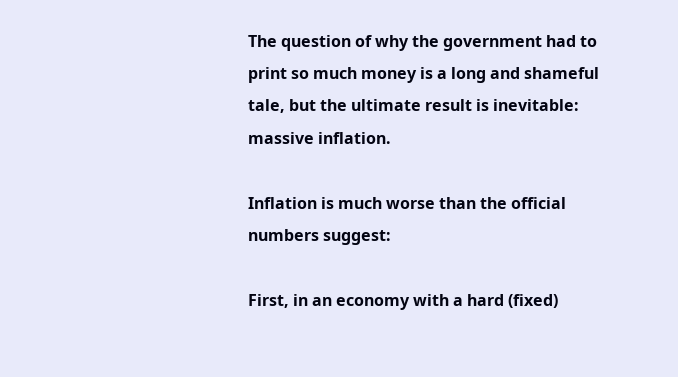The question of why the government had to print so much money is a long and shameful tale, but the ultimate result is inevitable: massive inflation.

Inflation is much worse than the official numbers suggest:

First, in an economy with a hard (fixed)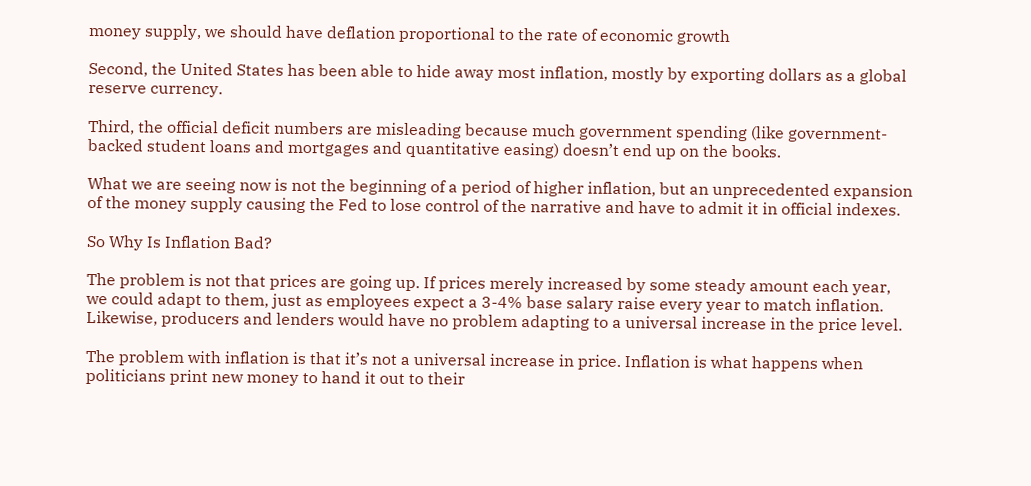money supply, we should have deflation proportional to the rate of economic growth

Second, the United States has been able to hide away most inflation, mostly by exporting dollars as a global reserve currency.

Third, the official deficit numbers are misleading because much government spending (like government-backed student loans and mortgages and quantitative easing) doesn’t end up on the books.

What we are seeing now is not the beginning of a period of higher inflation, but an unprecedented expansion of the money supply causing the Fed to lose control of the narrative and have to admit it in official indexes.

So Why Is Inflation Bad?

The problem is not that prices are going up. If prices merely increased by some steady amount each year, we could adapt to them, just as employees expect a 3-4% base salary raise every year to match inflation. Likewise, producers and lenders would have no problem adapting to a universal increase in the price level.

The problem with inflation is that it’s not a universal increase in price. Inflation is what happens when politicians print new money to hand it out to their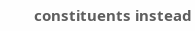constituents instead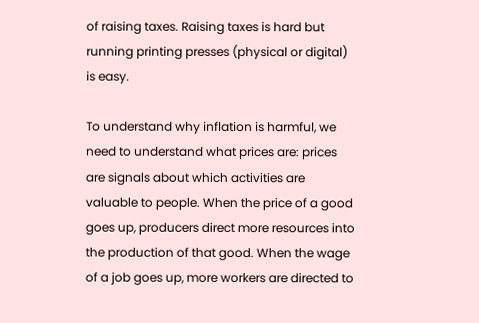of raising taxes. Raising taxes is hard but running printing presses (physical or digital) is easy.

To understand why inflation is harmful, we need to understand what prices are: prices are signals about which activities are valuable to people. When the price of a good goes up, producers direct more resources into the production of that good. When the wage of a job goes up, more workers are directed to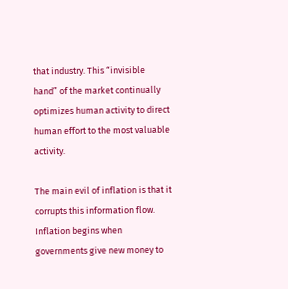that industry. This “invisible hand” of the market continually optimizes human activity to direct human effort to the most valuable activity.

The main evil of inflation is that it corrupts this information flow. Inflation begins when governments give new money to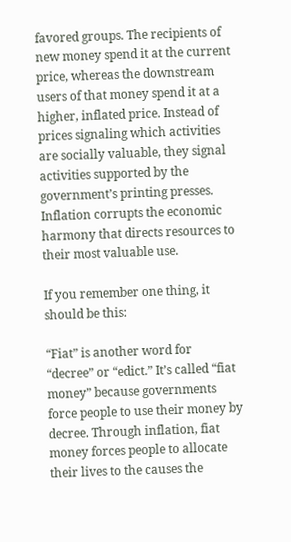favored groups. The recipients of new money spend it at the current price, whereas the downstream users of that money spend it at a higher, inflated price. Instead of prices signaling which activities are socially valuable, they signal activities supported by the government’s printing presses. Inflation corrupts the economic harmony that directs resources to their most valuable use.

If you remember one thing, it should be this:

“Fiat” is another word for “decree” or “edict.” It’s called “fiat money” because governments force people to use their money by decree. Through inflation, fiat money forces people to allocate their lives to the causes the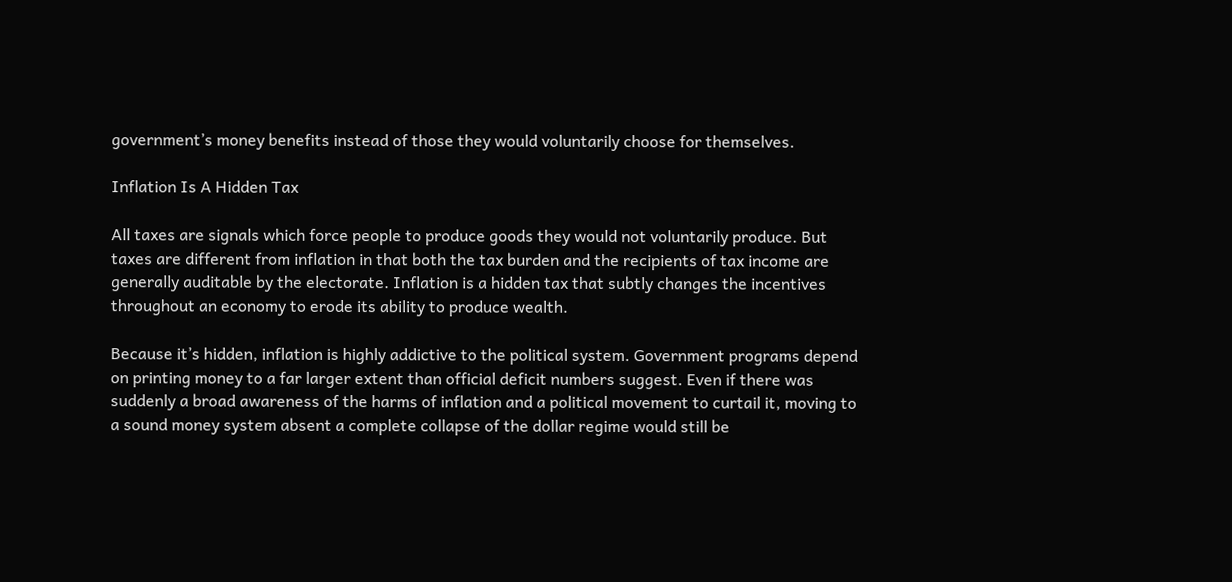government’s money benefits instead of those they would voluntarily choose for themselves.

Inflation Is A Hidden Tax

All taxes are signals which force people to produce goods they would not voluntarily produce. But taxes are different from inflation in that both the tax burden and the recipients of tax income are generally auditable by the electorate. Inflation is a hidden tax that subtly changes the incentives throughout an economy to erode its ability to produce wealth.

Because it’s hidden, inflation is highly addictive to the political system. Government programs depend on printing money to a far larger extent than official deficit numbers suggest. Even if there was suddenly a broad awareness of the harms of inflation and a political movement to curtail it, moving to a sound money system absent a complete collapse of the dollar regime would still be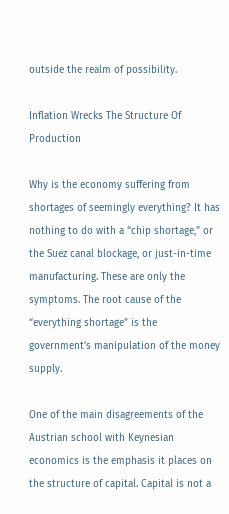outside the realm of possibility.

Inflation Wrecks The Structure Of Production

Why is the economy suffering from shortages of seemingly everything? It has nothing to do with a “chip shortage,” or the Suez canal blockage, or just-in-time manufacturing. These are only the symptoms. The root cause of the “everything shortage” is the government’s manipulation of the money supply.

One of the main disagreements of the Austrian school with Keynesian economics is the emphasis it places on the structure of capital. Capital is not a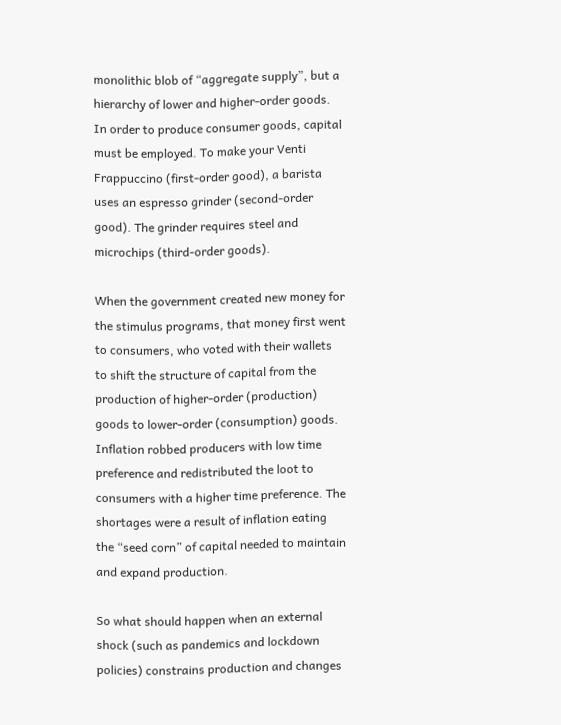monolithic blob of “aggregate supply”, but a hierarchy of lower and higher-order goods. In order to produce consumer goods, capital must be employed. To make your Venti Frappuccino (first-order good), a barista uses an espresso grinder (second-order good). The grinder requires steel and microchips (third-order goods).

When the government created new money for the stimulus programs, that money first went to consumers, who voted with their wallets to shift the structure of capital from the production of higher-order (production) goods to lower-order (consumption) goods. Inflation robbed producers with low time preference and redistributed the loot to consumers with a higher time preference. The shortages were a result of inflation eating the “seed corn” of capital needed to maintain and expand production.

So what should happen when an external shock (such as pandemics and lockdown policies) constrains production and changes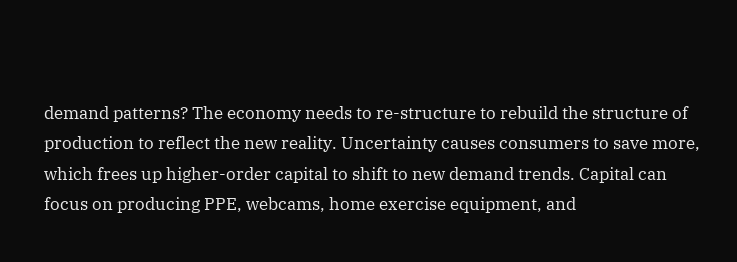demand patterns? The economy needs to re-structure to rebuild the structure of production to reflect the new reality. Uncertainty causes consumers to save more, which frees up higher-order capital to shift to new demand trends. Capital can focus on producing PPE, webcams, home exercise equipment, and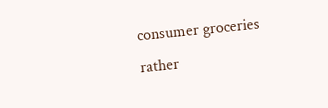consumer groceries rather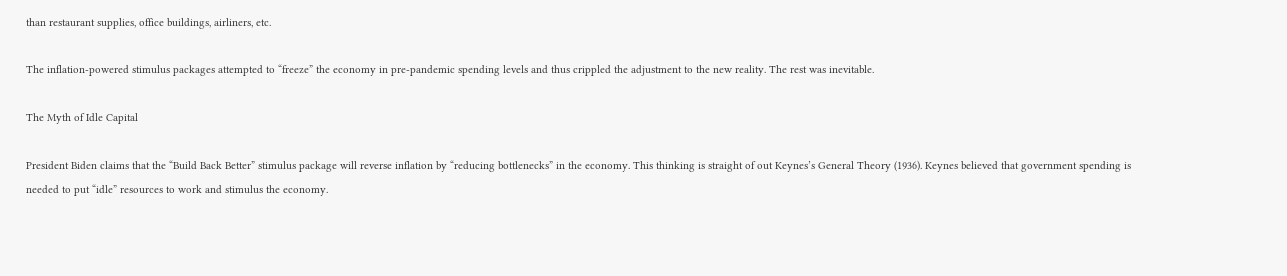than restaurant supplies, office buildings, airliners, etc.

The inflation-powered stimulus packages attempted to “freeze” the economy in pre-pandemic spending levels and thus crippled the adjustment to the new reality. The rest was inevitable.

The Myth of Idle Capital

President Biden claims that the “Build Back Better” stimulus package will reverse inflation by “reducing bottlenecks” in the economy. This thinking is straight of out Keynes’s General Theory (1936). Keynes believed that government spending is needed to put “idle” resources to work and stimulus the economy.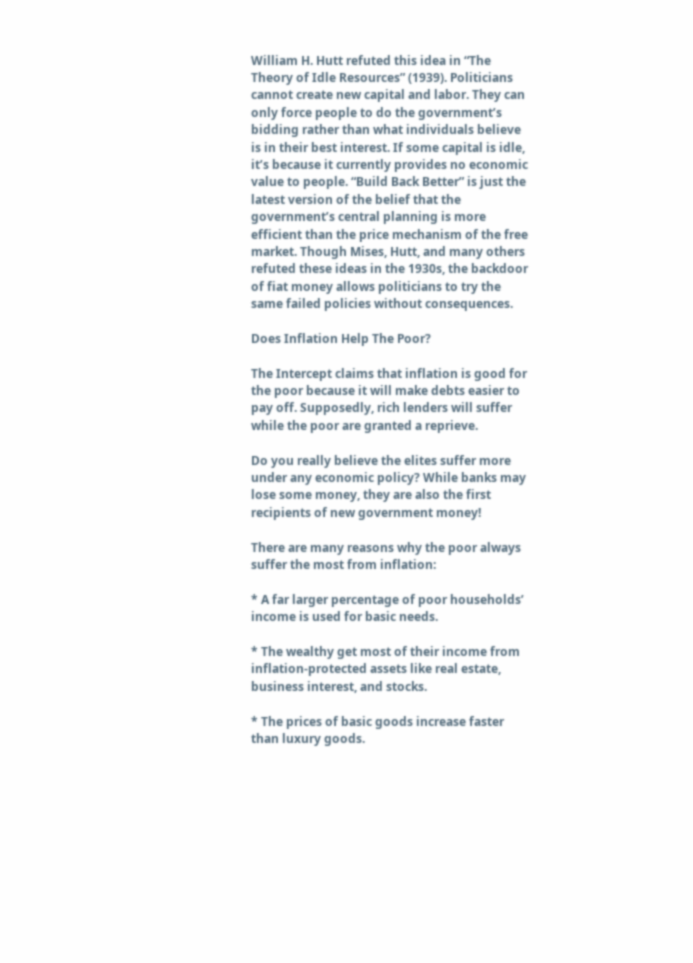William H. Hutt refuted this idea in “The Theory of Idle Resources” (1939). Politicians cannot create new capital and labor. They can only force people to do the government’s bidding rather than what individuals believe is in their best interest. If some capital is idle, it’s because it currently provides no economic value to people. “Build Back Better” is just the latest version of the belief that the government’s central planning is more efficient than the price mechanism of the free market. Though Mises, Hutt, and many others refuted these ideas in the 1930s, the backdoor of fiat money allows politicians to try the same failed policies without consequences.

Does Inflation Help The Poor?

The Intercept claims that inflation is good for the poor because it will make debts easier to pay off. Supposedly, rich lenders will suffer while the poor are granted a reprieve.

Do you really believe the elites suffer more under any economic policy? While banks may lose some money, they are also the first recipients of new government money!

There are many reasons why the poor always suffer the most from inflation:

* A far larger percentage of poor households’ income is used for basic needs.

* The wealthy get most of their income from inflation-protected assets like real estate, business interest, and stocks.

* The prices of basic goods increase faster than luxury goods.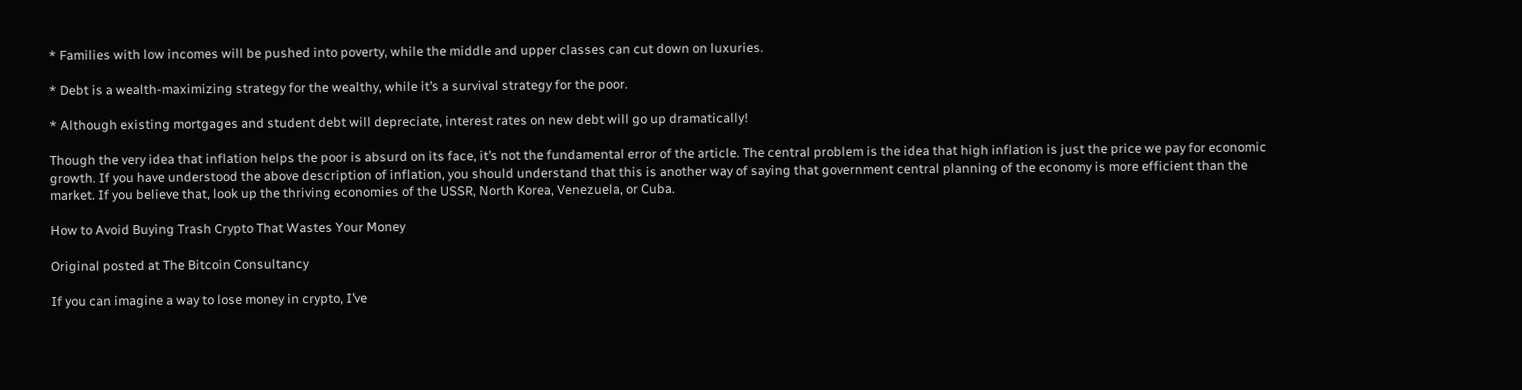* Families with low incomes will be pushed into poverty, while the middle and upper classes can cut down on luxuries.

* Debt is a wealth-maximizing strategy for the wealthy, while it’s a survival strategy for the poor.

* Although existing mortgages and student debt will depreciate, interest rates on new debt will go up dramatically!

Though the very idea that inflation helps the poor is absurd on its face, it’s not the fundamental error of the article. The central problem is the idea that high inflation is just the price we pay for economic growth. If you have understood the above description of inflation, you should understand that this is another way of saying that government central planning of the economy is more efficient than the market. If you believe that, look up the thriving economies of the USSR, North Korea, Venezuela, or Cuba.

How to Avoid Buying Trash Crypto That Wastes Your Money

Original posted at The Bitcoin Consultancy

If you can imagine a way to lose money in crypto, I’ve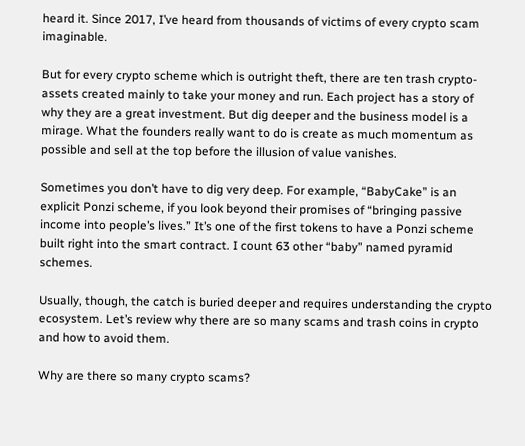heard it. Since 2017, I’ve heard from thousands of victims of every crypto scam imaginable.

But for every crypto scheme which is outright theft, there are ten trash crypto-assets created mainly to take your money and run. Each project has a story of why they are a great investment. But dig deeper and the business model is a mirage. What the founders really want to do is create as much momentum as possible and sell at the top before the illusion of value vanishes.

Sometimes you don’t have to dig very deep. For example, “BabyCake” is an explicit Ponzi scheme, if you look beyond their promises of “bringing passive income into people’s lives.” It’s one of the first tokens to have a Ponzi scheme built right into the smart contract. I count 63 other “baby” named pyramid schemes.

Usually, though, the catch is buried deeper and requires understanding the crypto ecosystem. Let’s review why there are so many scams and trash coins in crypto and how to avoid them.

Why are there so many crypto scams?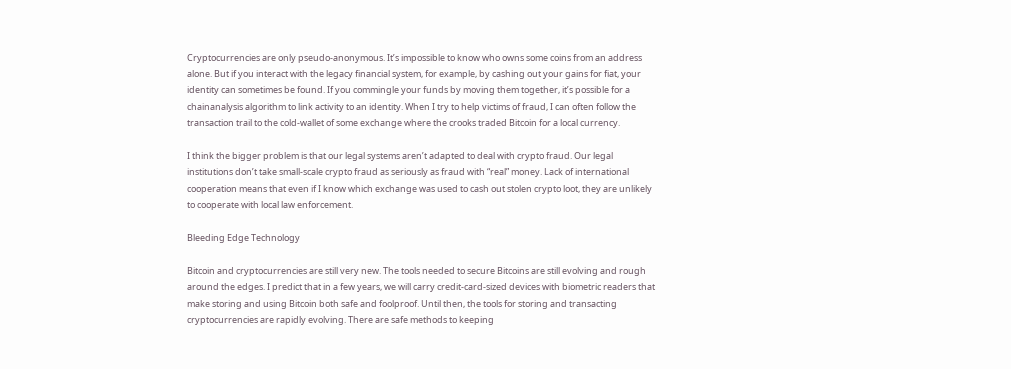Cryptocurrencies are only pseudo-anonymous. It’s impossible to know who owns some coins from an address alone. But if you interact with the legacy financial system, for example, by cashing out your gains for fiat, your identity can sometimes be found. If you commingle your funds by moving them together, it’s possible for a chainanalysis algorithm to link activity to an identity. When I try to help victims of fraud, I can often follow the transaction trail to the cold-wallet of some exchange where the crooks traded Bitcoin for a local currency.

I think the bigger problem is that our legal systems aren’t adapted to deal with crypto fraud. Our legal institutions don’t take small-scale crypto fraud as seriously as fraud with “real” money. Lack of international cooperation means that even if I know which exchange was used to cash out stolen crypto loot, they are unlikely to cooperate with local law enforcement.

Bleeding Edge Technology

Bitcoin and cryptocurrencies are still very new. The tools needed to secure Bitcoins are still evolving and rough around the edges. I predict that in a few years, we will carry credit-card-sized devices with biometric readers that make storing and using Bitcoin both safe and foolproof. Until then, the tools for storing and transacting cryptocurrencies are rapidly evolving. There are safe methods to keeping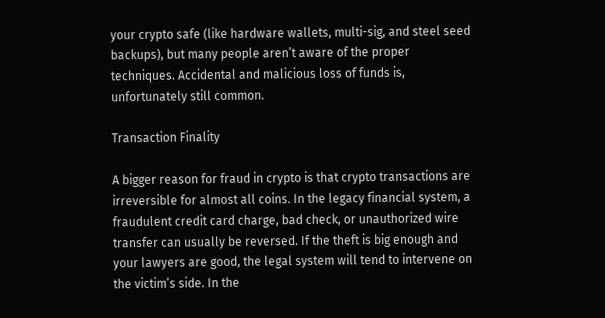your crypto safe (like hardware wallets, multi-sig, and steel seed backups), but many people aren’t aware of the proper techniques. Accidental and malicious loss of funds is, unfortunately still common.

Transaction Finality

A bigger reason for fraud in crypto is that crypto transactions are irreversible for almost all coins. In the legacy financial system, a fraudulent credit card charge, bad check, or unauthorized wire transfer can usually be reversed. If the theft is big enough and your lawyers are good, the legal system will tend to intervene on the victim’s side. In the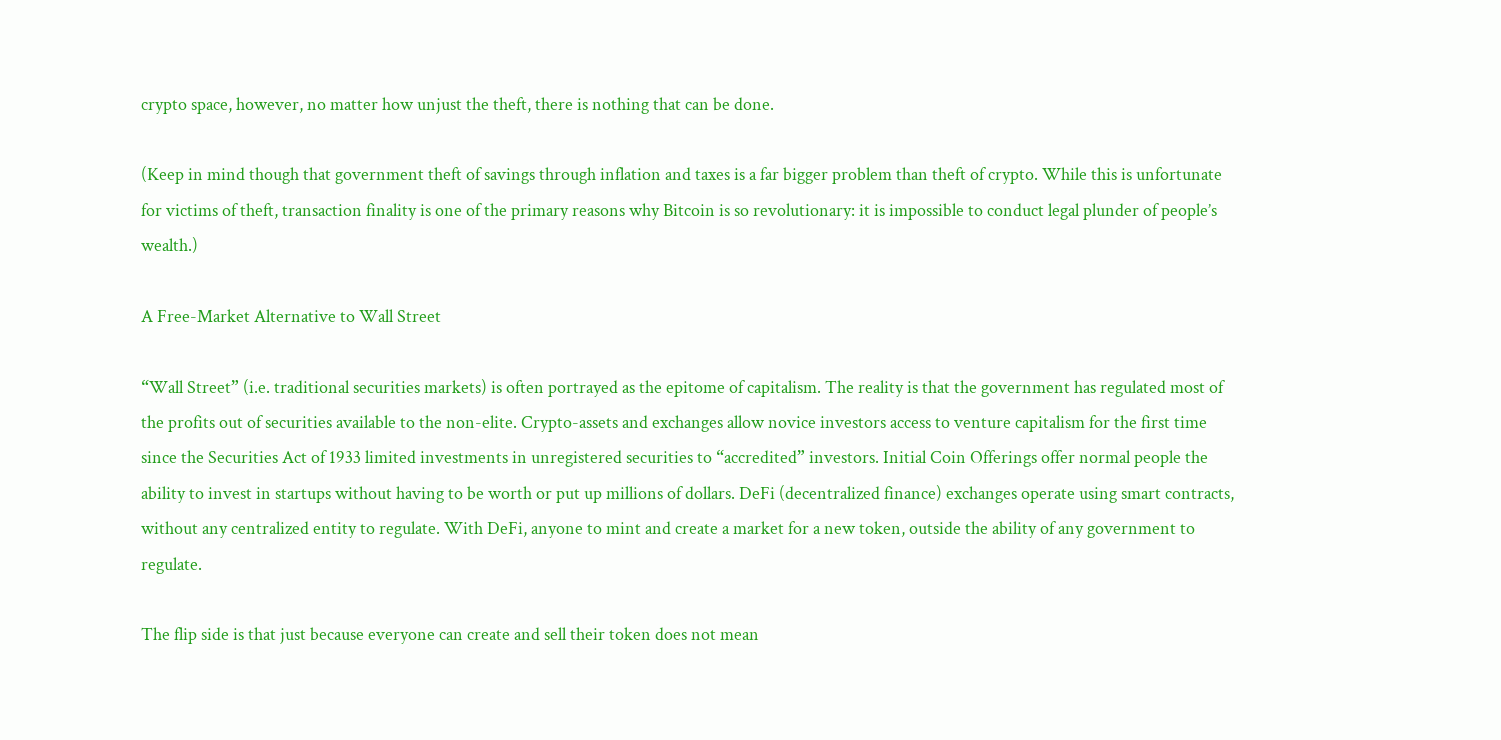crypto space, however, no matter how unjust the theft, there is nothing that can be done.

(Keep in mind though that government theft of savings through inflation and taxes is a far bigger problem than theft of crypto. While this is unfortunate for victims of theft, transaction finality is one of the primary reasons why Bitcoin is so revolutionary: it is impossible to conduct legal plunder of people’s wealth.)

A Free-Market Alternative to Wall Street

“Wall Street” (i.e. traditional securities markets) is often portrayed as the epitome of capitalism. The reality is that the government has regulated most of the profits out of securities available to the non-elite. Crypto-assets and exchanges allow novice investors access to venture capitalism for the first time since the Securities Act of 1933 limited investments in unregistered securities to “accredited” investors. Initial Coin Offerings offer normal people the ability to invest in startups without having to be worth or put up millions of dollars. DeFi (decentralized finance) exchanges operate using smart contracts, without any centralized entity to regulate. With DeFi, anyone to mint and create a market for a new token, outside the ability of any government to regulate.

The flip side is that just because everyone can create and sell their token does not mean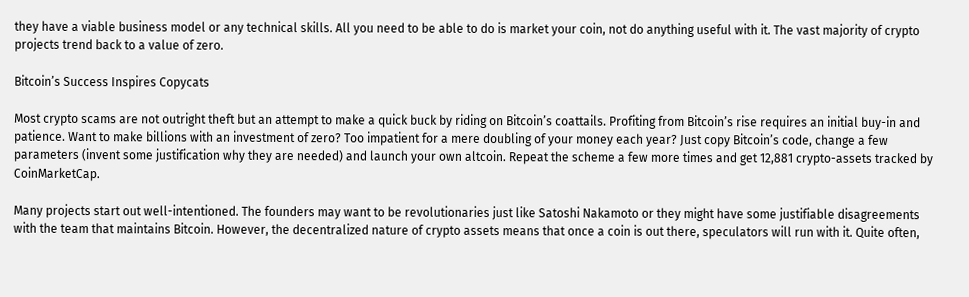they have a viable business model or any technical skills. All you need to be able to do is market your coin, not do anything useful with it. The vast majority of crypto projects trend back to a value of zero.

Bitcoin’s Success Inspires Copycats

Most crypto scams are not outright theft but an attempt to make a quick buck by riding on Bitcoin’s coattails. Profiting from Bitcoin’s rise requires an initial buy-in and patience. Want to make billions with an investment of zero? Too impatient for a mere doubling of your money each year? Just copy Bitcoin’s code, change a few parameters (invent some justification why they are needed) and launch your own altcoin. Repeat the scheme a few more times and get 12,881 crypto-assets tracked by CoinMarketCap.

Many projects start out well-intentioned. The founders may want to be revolutionaries just like Satoshi Nakamoto or they might have some justifiable disagreements with the team that maintains Bitcoin. However, the decentralized nature of crypto assets means that once a coin is out there, speculators will run with it. Quite often,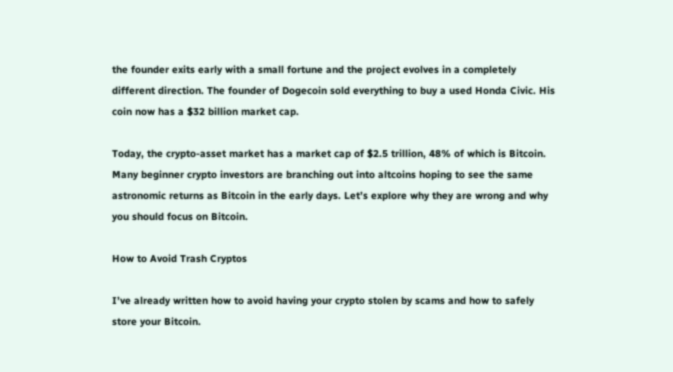the founder exits early with a small fortune and the project evolves in a completely different direction. The founder of Dogecoin sold everything to buy a used Honda Civic. His coin now has a $32 billion market cap.

Today, the crypto-asset market has a market cap of $2.5 trillion, 48% of which is Bitcoin. Many beginner crypto investors are branching out into altcoins hoping to see the same astronomic returns as Bitcoin in the early days. Let’s explore why they are wrong and why you should focus on Bitcoin.

How to Avoid Trash Cryptos

I’ve already written how to avoid having your crypto stolen by scams and how to safely store your Bitcoin.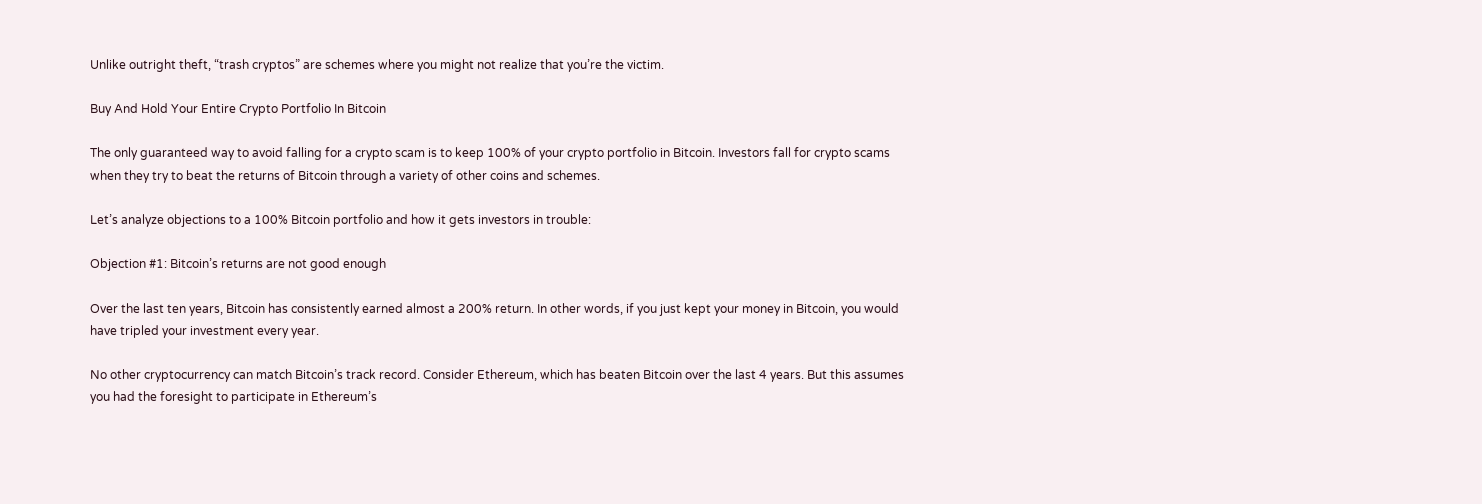Unlike outright theft, “trash cryptos” are schemes where you might not realize that you’re the victim.

Buy And Hold Your Entire Crypto Portfolio In Bitcoin

The only guaranteed way to avoid falling for a crypto scam is to keep 100% of your crypto portfolio in Bitcoin. Investors fall for crypto scams when they try to beat the returns of Bitcoin through a variety of other coins and schemes.

Let’s analyze objections to a 100% Bitcoin portfolio and how it gets investors in trouble:

Objection #1: Bitcoin’s returns are not good enough

Over the last ten years, Bitcoin has consistently earned almost a 200% return. In other words, if you just kept your money in Bitcoin, you would have tripled your investment every year.

No other cryptocurrency can match Bitcoin’s track record. Consider Ethereum, which has beaten Bitcoin over the last 4 years. But this assumes you had the foresight to participate in Ethereum’s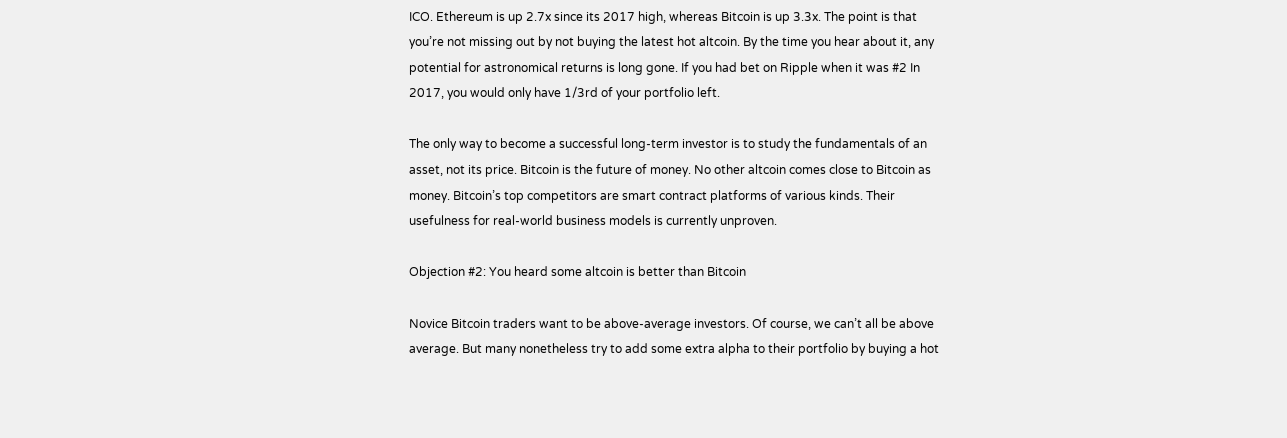ICO. Ethereum is up 2.7x since its 2017 high, whereas Bitcoin is up 3.3x. The point is that you’re not missing out by not buying the latest hot altcoin. By the time you hear about it, any potential for astronomical returns is long gone. If you had bet on Ripple when it was #2 In 2017, you would only have 1/3rd of your portfolio left.

The only way to become a successful long-term investor is to study the fundamentals of an asset, not its price. Bitcoin is the future of money. No other altcoin comes close to Bitcoin as money. Bitcoin’s top competitors are smart contract platforms of various kinds. Their usefulness for real-world business models is currently unproven.

Objection #2: You heard some altcoin is better than Bitcoin

Novice Bitcoin traders want to be above-average investors. Of course, we can’t all be above average. But many nonetheless try to add some extra alpha to their portfolio by buying a hot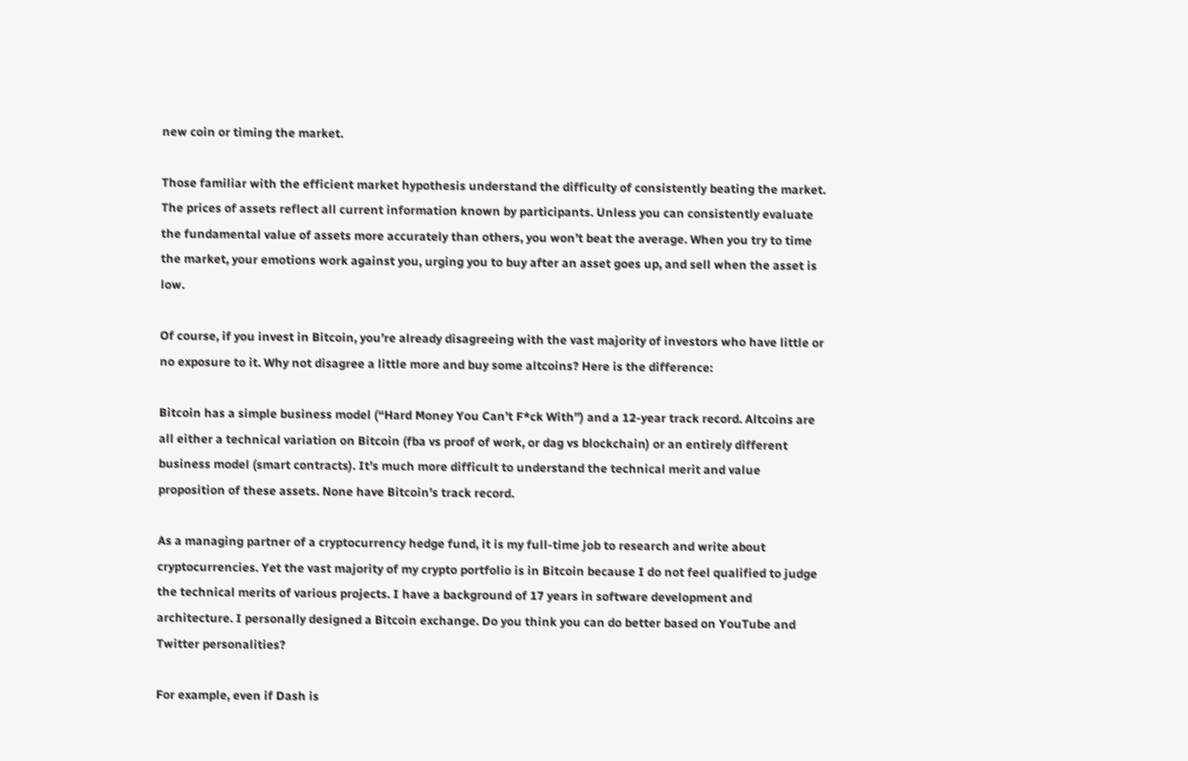new coin or timing the market.

Those familiar with the efficient market hypothesis understand the difficulty of consistently beating the market. The prices of assets reflect all current information known by participants. Unless you can consistently evaluate the fundamental value of assets more accurately than others, you won’t beat the average. When you try to time the market, your emotions work against you, urging you to buy after an asset goes up, and sell when the asset is low.

Of course, if you invest in Bitcoin, you’re already disagreeing with the vast majority of investors who have little or no exposure to it. Why not disagree a little more and buy some altcoins? Here is the difference:

Bitcoin has a simple business model (“Hard Money You Can’t F*ck With”) and a 12-year track record. Altcoins are all either a technical variation on Bitcoin (fba vs proof of work, or dag vs blockchain) or an entirely different business model (smart contracts). It’s much more difficult to understand the technical merit and value proposition of these assets. None have Bitcoin’s track record.

As a managing partner of a cryptocurrency hedge fund, it is my full-time job to research and write about cryptocurrencies. Yet the vast majority of my crypto portfolio is in Bitcoin because I do not feel qualified to judge the technical merits of various projects. I have a background of 17 years in software development and architecture. I personally designed a Bitcoin exchange. Do you think you can do better based on YouTube and Twitter personalities?

For example, even if Dash is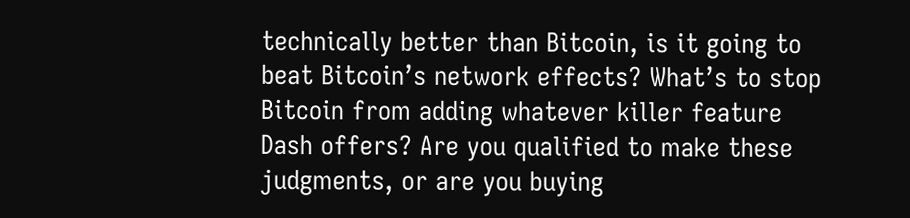technically better than Bitcoin, is it going to beat Bitcoin’s network effects? What’s to stop Bitcoin from adding whatever killer feature Dash offers? Are you qualified to make these judgments, or are you buying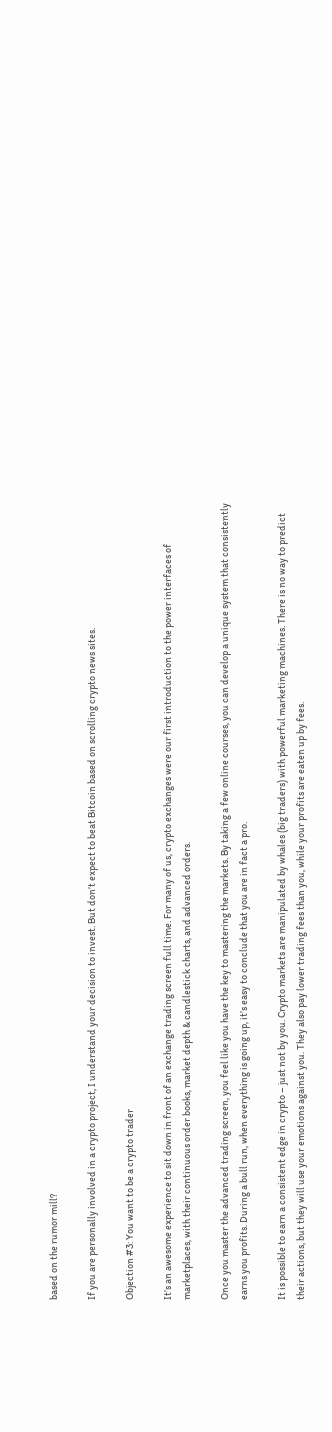based on the rumor mill?

If you are personally involved in a crypto project, I understand your decision to invest. But don’t expect to beat Bitcoin based on scrolling crypto news sites.

Objection #3: You want to be a crypto trader

It’s an awesome experience to sit down in front of an exchange trading screen full time. For many of us, crypto exchanges were our first introduction to the power interfaces of marketplaces, with their continuous order books, market depth & candlestick charts, and advanced orders.

Once you master the advanced trading screen, you feel like you have the key to mastering the markets. By taking a few online courses, you can develop a unique system that consistently earns you profits. During a bull run, when everything is going up, it’s easy to conclude that you are in fact a pro.

It is possible to earn a consistent edge in crypto – just not by you. Crypto markets are manipulated by whales (big traders) with powerful marketing machines. There is no way to predict their actions, but they will use your emotions against you. They also pay lower trading fees than you, while your profits are eaten up by fees.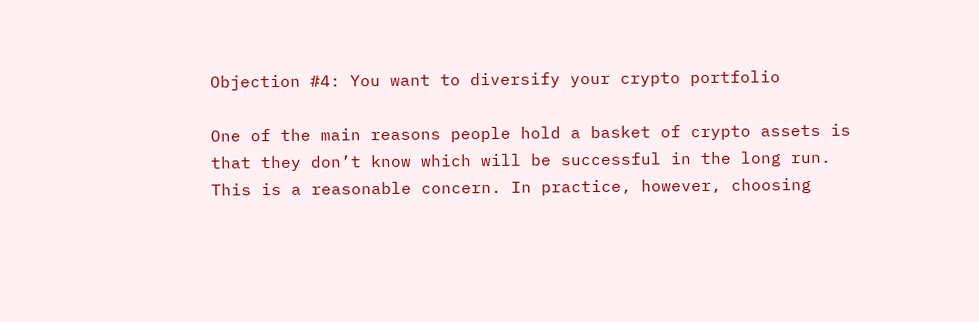Objection #4: You want to diversify your crypto portfolio

One of the main reasons people hold a basket of crypto assets is that they don’t know which will be successful in the long run. This is a reasonable concern. In practice, however, choosing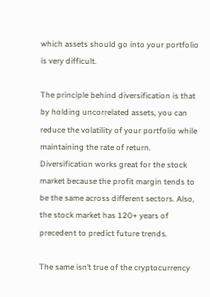which assets should go into your portfolio is very difficult.

The principle behind diversification is that by holding uncorrelated assets, you can reduce the volatility of your portfolio while maintaining the rate of return. Diversification works great for the stock market because the profit margin tends to be the same across different sectors. Also, the stock market has 120+ years of precedent to predict future trends.

The same isn’t true of the cryptocurrency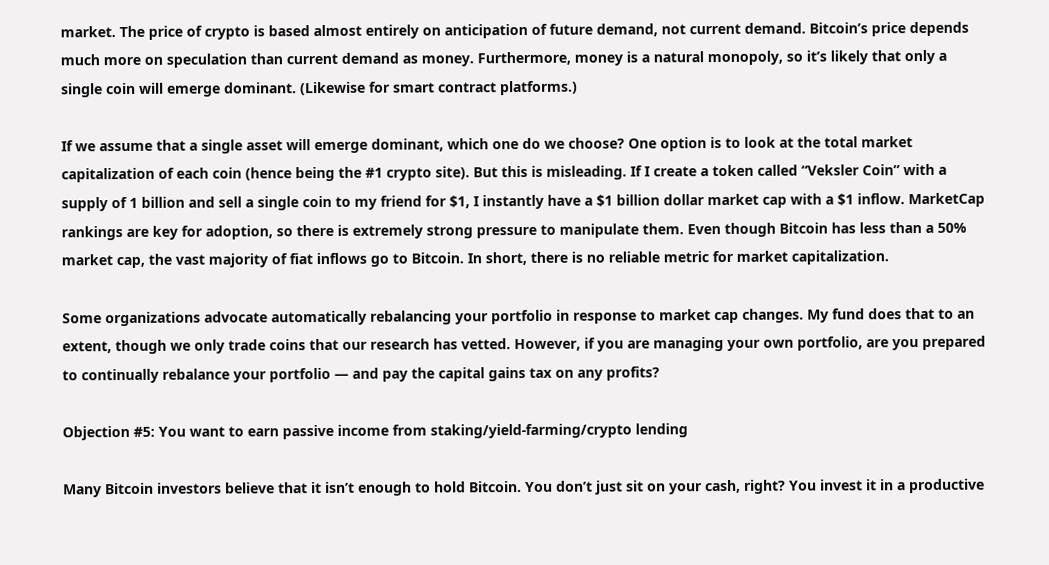market. The price of crypto is based almost entirely on anticipation of future demand, not current demand. Bitcoin’s price depends much more on speculation than current demand as money. Furthermore, money is a natural monopoly, so it’s likely that only a single coin will emerge dominant. (Likewise for smart contract platforms.)

If we assume that a single asset will emerge dominant, which one do we choose? One option is to look at the total market capitalization of each coin (hence being the #1 crypto site). But this is misleading. If I create a token called “Veksler Coin” with a supply of 1 billion and sell a single coin to my friend for $1, I instantly have a $1 billion dollar market cap with a $1 inflow. MarketCap rankings are key for adoption, so there is extremely strong pressure to manipulate them. Even though Bitcoin has less than a 50% market cap, the vast majority of fiat inflows go to Bitcoin. In short, there is no reliable metric for market capitalization.

Some organizations advocate automatically rebalancing your portfolio in response to market cap changes. My fund does that to an extent, though we only trade coins that our research has vetted. However, if you are managing your own portfolio, are you prepared to continually rebalance your portfolio — and pay the capital gains tax on any profits?

Objection #5: You want to earn passive income from staking/yield-farming/crypto lending

Many Bitcoin investors believe that it isn’t enough to hold Bitcoin. You don’t just sit on your cash, right? You invest it in a productive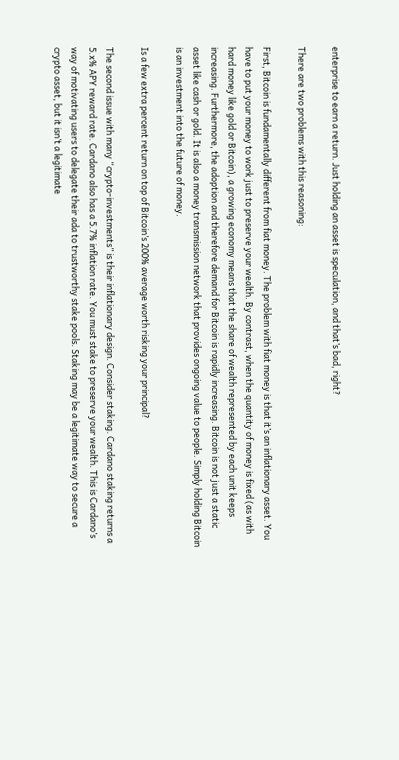enterprise to earn a return. Just holding an asset is speculation, and that’s bad, right?

There are two problems with this reasoning:

First, Bitcoin is fundamentally different from fiat money. The problem with fiat money is that it’s an inflationary asset. You have to put your money to work just to preserve your wealth. By contrast, when the quantity of money is fixed (as with hard money like gold or Bitcoin), a growing economy means that the share of wealth represented by each unit keeps increasing. Furthermore, the adoption and therefore demand for Bitcoin is rapidly increasing. Bitcoin is not just a static asset like cash or gold. It is also a money transmission network that provides ongoing value to people. Simply holding Bitcoin is an investment into the future of money.

Is a few extra percent return on top of Bitcoin’s 200% average worth risking your principal?

The second issue with many “crypto-investments” is their inflationary design. Consider staking. Cardano staking returns a 5.x% APY reward rate. Cardano also has a 5.7% inflation rate. You must stake to preserve your wealth. This is Cardano’s way of motivating users to delegate their ada to trustworthy stake pools. Staking may be a legitimate way to secure a crypto asset, but it isn’t a legitimate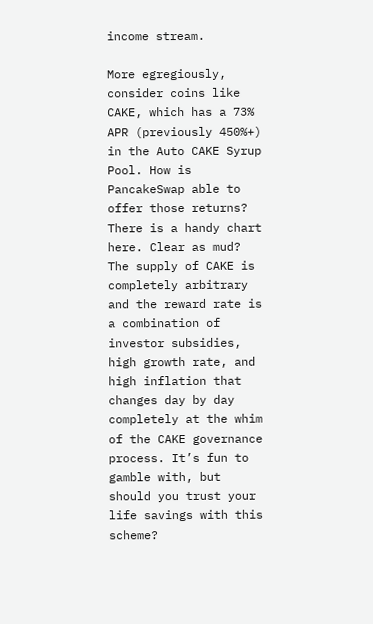income stream.

More egregiously, consider coins like CAKE, which has a 73% APR (previously 450%+) in the Auto CAKE Syrup Pool. How is PancakeSwap able to offer those returns? There is a handy chart here. Clear as mud? The supply of CAKE is completely arbitrary and the reward rate is a combination of investor subsidies, high growth rate, and high inflation that changes day by day completely at the whim of the CAKE governance process. It’s fun to gamble with, but should you trust your life savings with this scheme?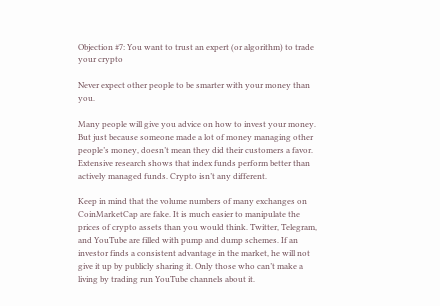Objection #7: You want to trust an expert (or algorithm) to trade your crypto

Never expect other people to be smarter with your money than you.

Many people will give you advice on how to invest your money. But just because someone made a lot of money managing other people’s money, doesn’t mean they did their customers a favor. Extensive research shows that index funds perform better than actively managed funds. Crypto isn’t any different.

Keep in mind that the volume numbers of many exchanges on CoinMarketCap are fake. It is much easier to manipulate the prices of crypto assets than you would think. Twitter, Telegram, and YouTube are filled with pump and dump schemes. If an investor finds a consistent advantage in the market, he will not give it up by publicly sharing it. Only those who can’t make a living by trading run YouTube channels about it.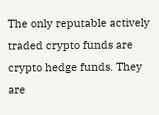The only reputable actively traded crypto funds are crypto hedge funds. They are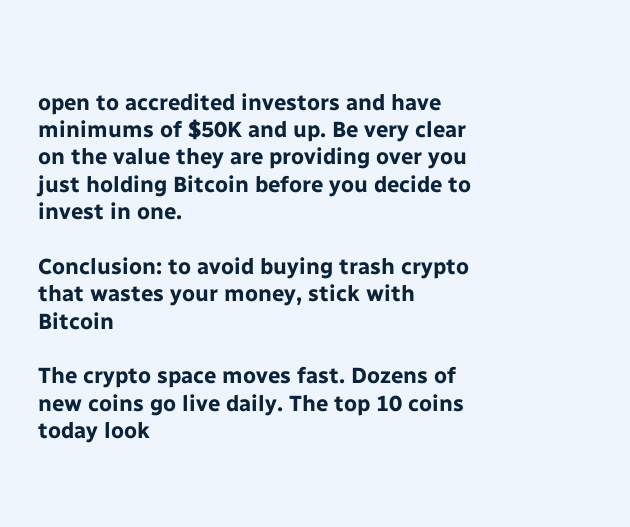open to accredited investors and have minimums of $50K and up. Be very clear on the value they are providing over you just holding Bitcoin before you decide to invest in one.

Conclusion: to avoid buying trash crypto that wastes your money, stick with Bitcoin

The crypto space moves fast. Dozens of new coins go live daily. The top 10 coins today look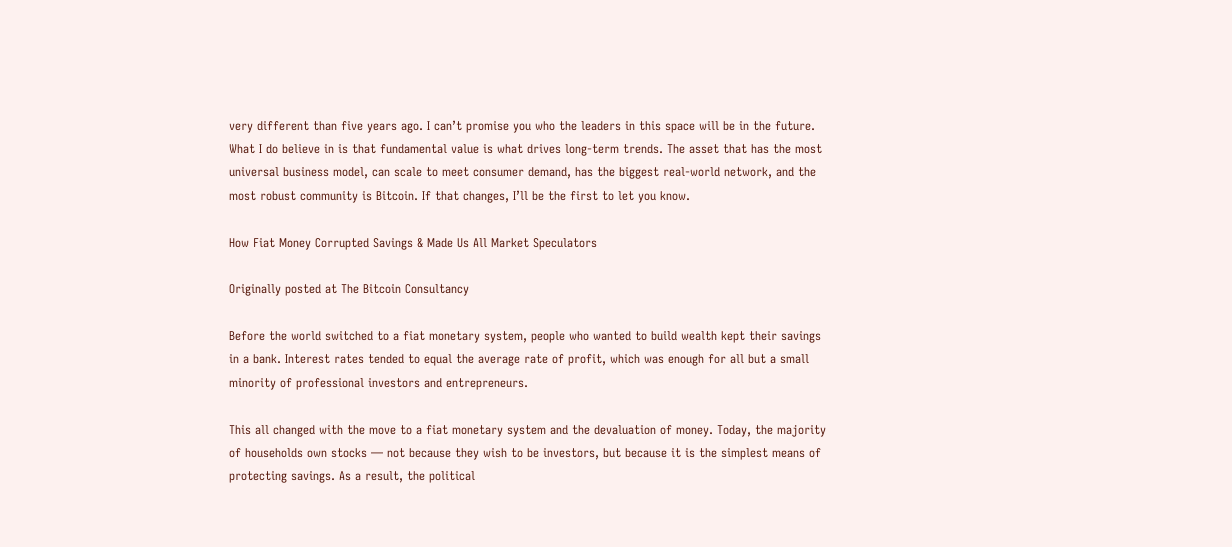very different than five years ago. I can’t promise you who the leaders in this space will be in the future. What I do believe in is that fundamental value is what drives long-term trends. The asset that has the most universal business model, can scale to meet consumer demand, has the biggest real-world network, and the most robust community is Bitcoin. If that changes, I’ll be the first to let you know.

How Fiat Money Corrupted Savings & Made Us All Market Speculators

Originally posted at The Bitcoin Consultancy

Before the world switched to a fiat monetary system, people who wanted to build wealth kept their savings in a bank. Interest rates tended to equal the average rate of profit, which was enough for all but a small minority of professional investors and entrepreneurs.

This all changed with the move to a fiat monetary system and the devaluation of money. Today, the majority of households own stocks — not because they wish to be investors, but because it is the simplest means of protecting savings. As a result, the political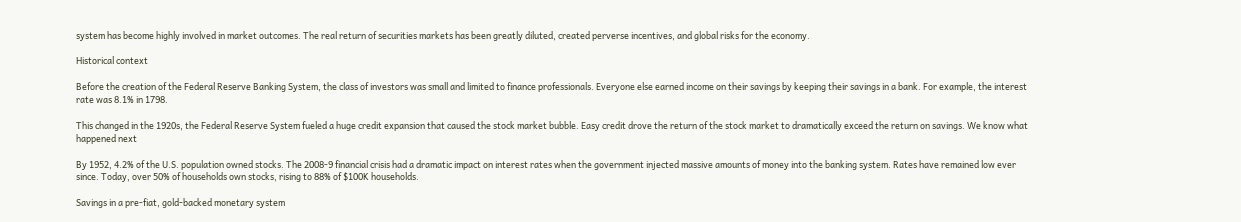system has become highly involved in market outcomes. The real return of securities markets has been greatly diluted, created perverse incentives, and global risks for the economy.

Historical context

Before the creation of the Federal Reserve Banking System, the class of investors was small and limited to finance professionals. Everyone else earned income on their savings by keeping their savings in a bank. For example, the interest rate was 8.1% in 1798.

This changed in the 1920s, the Federal Reserve System fueled a huge credit expansion that caused the stock market bubble. Easy credit drove the return of the stock market to dramatically exceed the return on savings. We know what happened next

By 1952, 4.2% of the U.S. population owned stocks. The 2008-9 financial crisis had a dramatic impact on interest rates when the government injected massive amounts of money into the banking system. Rates have remained low ever since. Today, over 50% of households own stocks, rising to 88% of $100K households.

Savings in a pre-fiat, gold-backed monetary system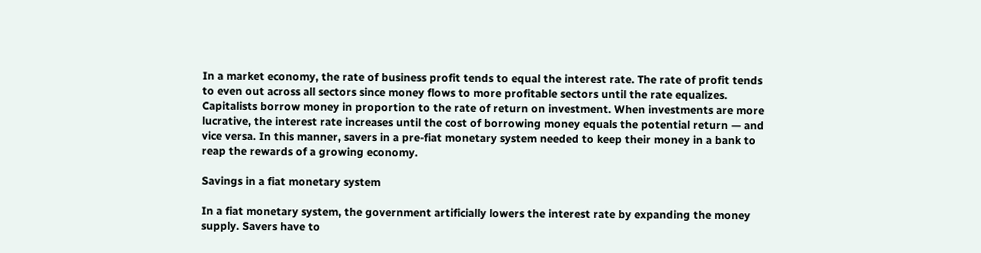In a market economy, the rate of business profit tends to equal the interest rate. The rate of profit tends to even out across all sectors since money flows to more profitable sectors until the rate equalizes. Capitalists borrow money in proportion to the rate of return on investment. When investments are more lucrative, the interest rate increases until the cost of borrowing money equals the potential return — and vice versa. In this manner, savers in a pre-fiat monetary system needed to keep their money in a bank to reap the rewards of a growing economy.

Savings in a fiat monetary system

In a fiat monetary system, the government artificially lowers the interest rate by expanding the money supply. Savers have to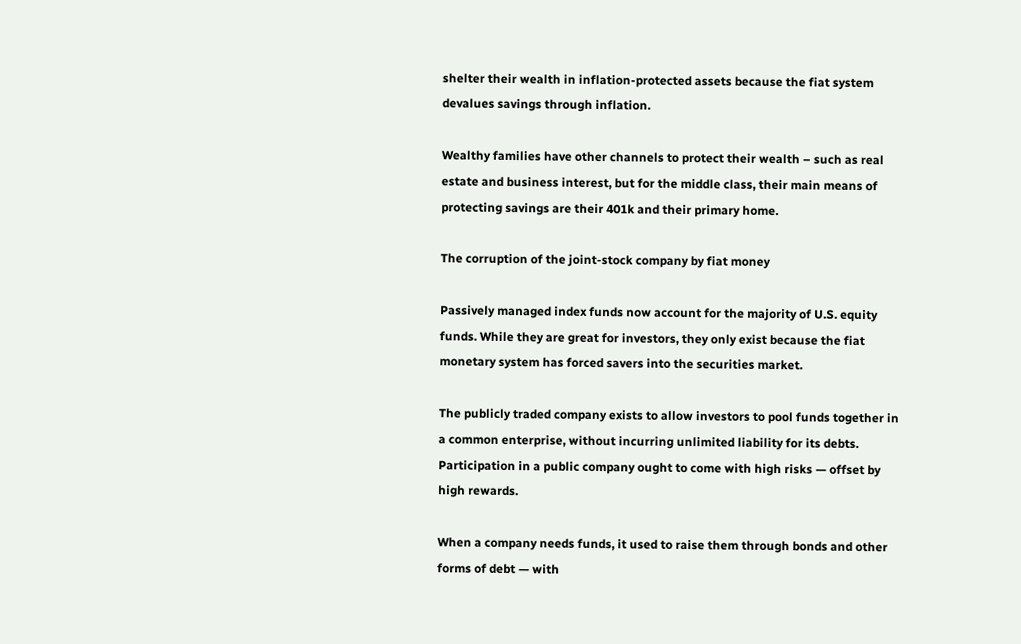shelter their wealth in inflation-protected assets because the fiat system devalues savings through inflation.

Wealthy families have other channels to protect their wealth – such as real estate and business interest, but for the middle class, their main means of protecting savings are their 401k and their primary home.

The corruption of the joint-stock company by fiat money

Passively managed index funds now account for the majority of U.S. equity funds. While they are great for investors, they only exist because the fiat monetary system has forced savers into the securities market.

The publicly traded company exists to allow investors to pool funds together in a common enterprise, without incurring unlimited liability for its debts. Participation in a public company ought to come with high risks — offset by high rewards.

When a company needs funds, it used to raise them through bonds and other forms of debt — with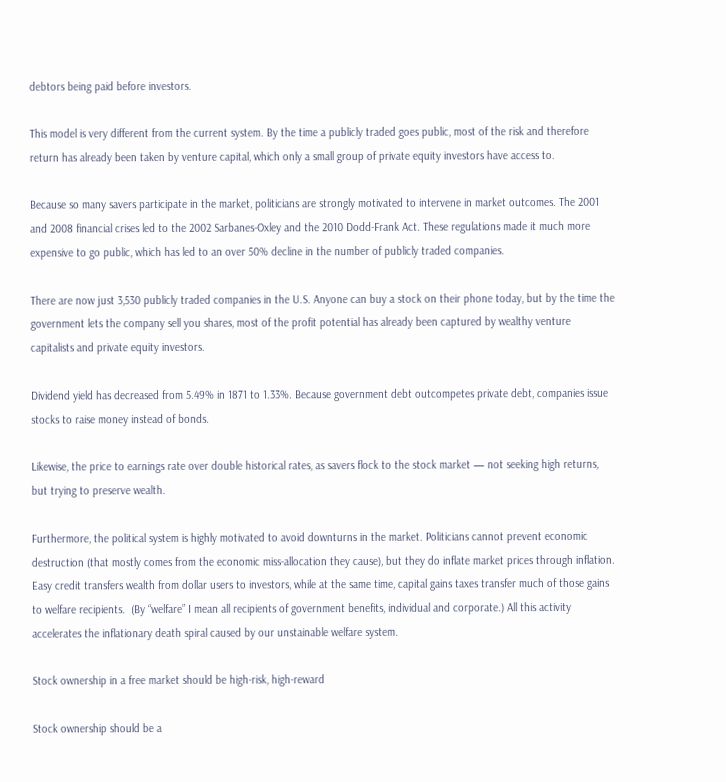debtors being paid before investors.

This model is very different from the current system. By the time a publicly traded goes public, most of the risk and therefore return has already been taken by venture capital, which only a small group of private equity investors have access to.

Because so many savers participate in the market, politicians are strongly motivated to intervene in market outcomes. The 2001 and 2008 financial crises led to the 2002 Sarbanes-Oxley and the 2010 Dodd-Frank Act. These regulations made it much more expensive to go public, which has led to an over 50% decline in the number of publicly traded companies.

There are now just 3,530 publicly traded companies in the U.S. Anyone can buy a stock on their phone today, but by the time the government lets the company sell you shares, most of the profit potential has already been captured by wealthy venture capitalists and private equity investors.

Dividend yield has decreased from 5.49% in 1871 to 1.33%. Because government debt outcompetes private debt, companies issue stocks to raise money instead of bonds.

Likewise, the price to earnings rate over double historical rates, as savers flock to the stock market — not seeking high returns, but trying to preserve wealth.

Furthermore, the political system is highly motivated to avoid downturns in the market. Politicians cannot prevent economic destruction (that mostly comes from the economic miss-allocation they cause), but they do inflate market prices through inflation.  Easy credit transfers wealth from dollar users to investors, while at the same time, capital gains taxes transfer much of those gains to welfare recipients.  (By “welfare” I mean all recipients of government benefits, individual and corporate.) All this activity accelerates the inflationary death spiral caused by our unstainable welfare system.

Stock ownership in a free market should be high-risk, high-reward

Stock ownership should be a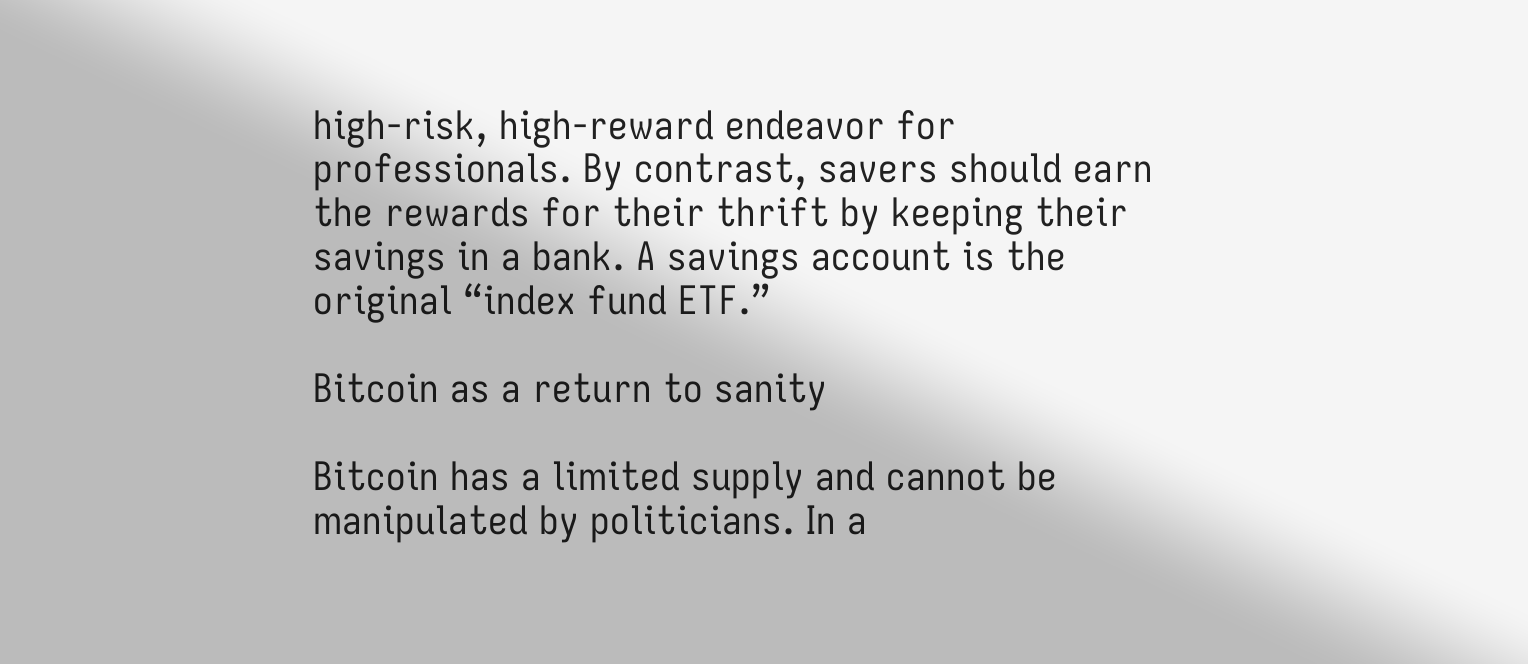high-risk, high-reward endeavor for professionals. By contrast, savers should earn the rewards for their thrift by keeping their savings in a bank. A savings account is the original “index fund ETF.”

Bitcoin as a return to sanity

Bitcoin has a limited supply and cannot be manipulated by politicians. In a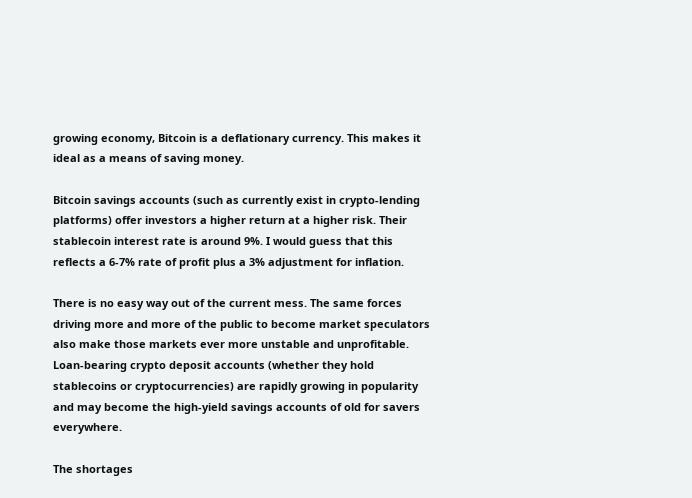growing economy, Bitcoin is a deflationary currency. This makes it ideal as a means of saving money.

Bitcoin savings accounts (such as currently exist in crypto-lending platforms) offer investors a higher return at a higher risk. Their stablecoin interest rate is around 9%. I would guess that this reflects a 6-7% rate of profit plus a 3% adjustment for inflation.

There is no easy way out of the current mess. The same forces driving more and more of the public to become market speculators also make those markets ever more unstable and unprofitable. Loan-bearing crypto deposit accounts (whether they hold stablecoins or cryptocurrencies) are rapidly growing in popularity and may become the high-yield savings accounts of old for savers everywhere.

The shortages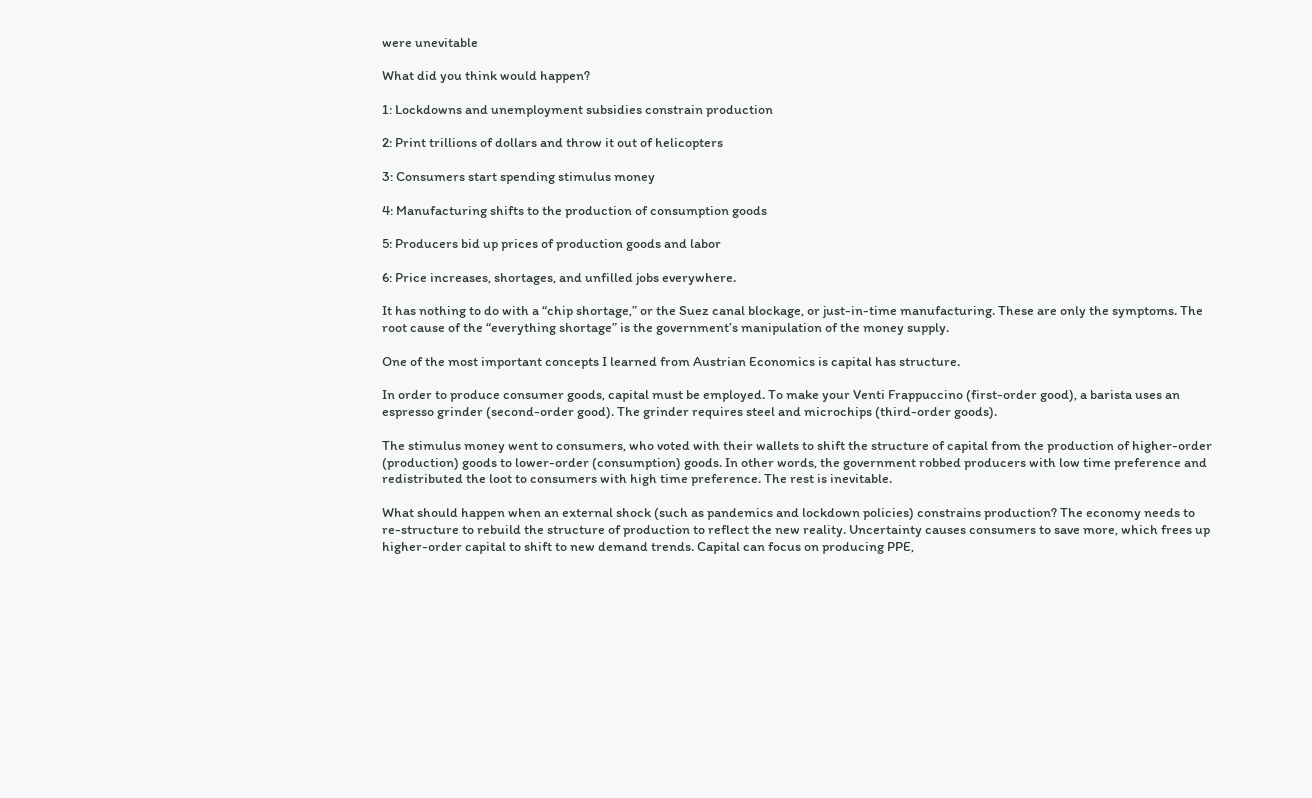were unevitable

What did you think would happen?

1: Lockdowns and unemployment subsidies constrain production

2: Print trillions of dollars and throw it out of helicopters

3: Consumers start spending stimulus money

4: Manufacturing shifts to the production of consumption goods

5: Producers bid up prices of production goods and labor

6: Price increases, shortages, and unfilled jobs everywhere.

It has nothing to do with a “chip shortage,” or the Suez canal blockage, or just-in-time manufacturing. These are only the symptoms. The root cause of the “everything shortage” is the government’s manipulation of the money supply.

One of the most important concepts I learned from Austrian Economics is capital has structure.

In order to produce consumer goods, capital must be employed. To make your Venti Frappuccino (first-order good), a barista uses an espresso grinder (second-order good). The grinder requires steel and microchips (third-order goods).

The stimulus money went to consumers, who voted with their wallets to shift the structure of capital from the production of higher-order (production) goods to lower-order (consumption) goods. In other words, the government robbed producers with low time preference and redistributed the loot to consumers with high time preference. The rest is inevitable.

What should happen when an external shock (such as pandemics and lockdown policies) constrains production? The economy needs to re-structure to rebuild the structure of production to reflect the new reality. Uncertainty causes consumers to save more, which frees up higher-order capital to shift to new demand trends. Capital can focus on producing PPE,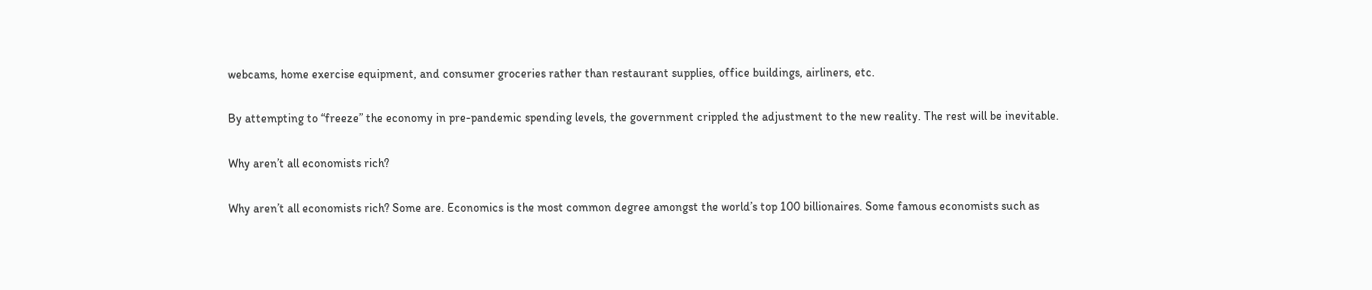webcams, home exercise equipment, and consumer groceries rather than restaurant supplies, office buildings, airliners, etc.

By attempting to “freeze” the economy in pre-pandemic spending levels, the government crippled the adjustment to the new reality. The rest will be inevitable.

Why aren’t all economists rich?

Why aren’t all economists rich? Some are. Economics is the most common degree amongst the world’s top 100 billionaires. Some famous economists such as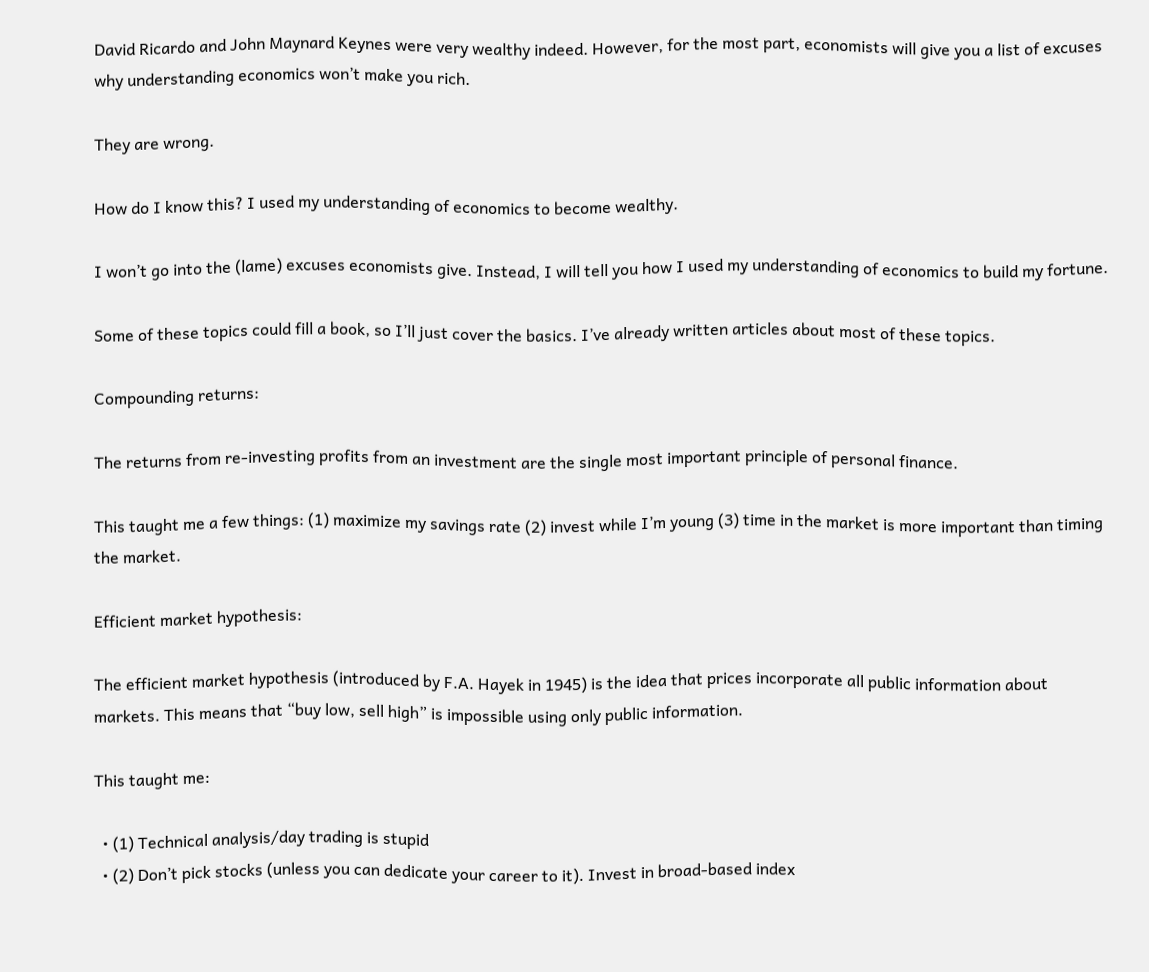David Ricardo and John Maynard Keynes were very wealthy indeed. However, for the most part, economists will give you a list of excuses why understanding economics won’t make you rich.

They are wrong.

How do I know this? I used my understanding of economics to become wealthy.

I won’t go into the (lame) excuses economists give. Instead, I will tell you how I used my understanding of economics to build my fortune.

Some of these topics could fill a book, so I’ll just cover the basics. I’ve already written articles about most of these topics.

Compounding returns:

The returns from re-investing profits from an investment are the single most important principle of personal finance.

This taught me a few things: (1) maximize my savings rate (2) invest while I’m young (3) time in the market is more important than timing the market.

Efficient market hypothesis:

The efficient market hypothesis (introduced by F.A. Hayek in 1945) is the idea that prices incorporate all public information about markets. This means that “buy low, sell high” is impossible using only public information.

This taught me:

  • (1) Technical analysis/day trading is stupid
  • (2) Don’t pick stocks (unless you can dedicate your career to it). Invest in broad-based index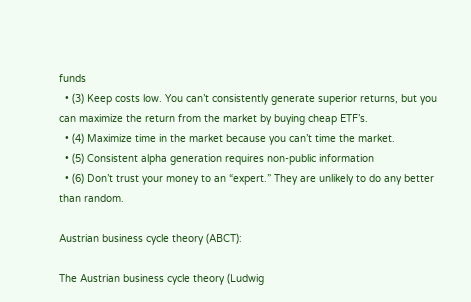funds
  • (3) Keep costs low. You can’t consistently generate superior returns, but you can maximize the return from the market by buying cheap ETF’s.
  • (4) Maximize time in the market because you can’t time the market.
  • (5) Consistent alpha generation requires non-public information
  • (6) Don’t trust your money to an “expert.” They are unlikely to do any better than random.

Austrian business cycle theory (ABCT):

The Austrian business cycle theory (Ludwig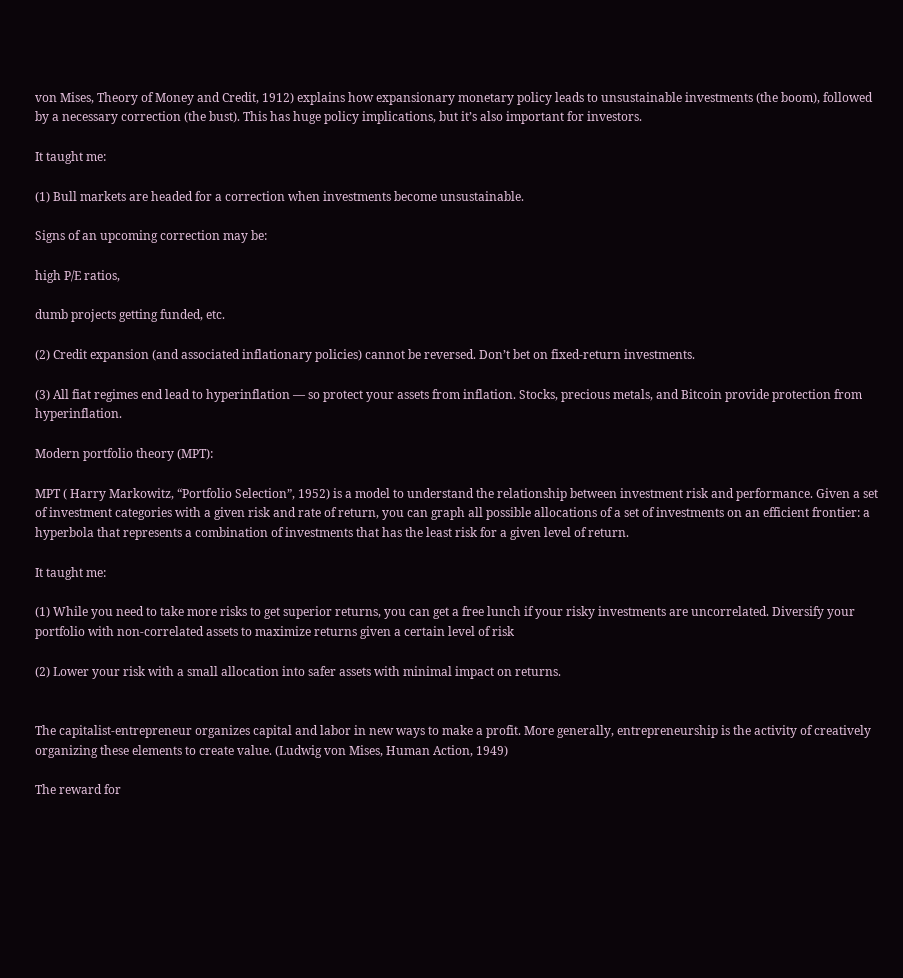von Mises, Theory of Money and Credit, 1912) explains how expansionary monetary policy leads to unsustainable investments (the boom), followed by a necessary correction (the bust). This has huge policy implications, but it’s also important for investors.

It taught me:

(1) Bull markets are headed for a correction when investments become unsustainable.

Signs of an upcoming correction may be:

high P/E ratios,

dumb projects getting funded, etc.

(2) Credit expansion (and associated inflationary policies) cannot be reversed. Don’t bet on fixed-return investments.

(3) All fiat regimes end lead to hyperinflation — so protect your assets from inflation. Stocks, precious metals, and Bitcoin provide protection from hyperinflation.

Modern portfolio theory (MPT):

MPT ( Harry Markowitz, “Portfolio Selection”, 1952) is a model to understand the relationship between investment risk and performance. Given a set of investment categories with a given risk and rate of return, you can graph all possible allocations of a set of investments on an efficient frontier: a hyperbola that represents a combination of investments that has the least risk for a given level of return.

It taught me:

(1) While you need to take more risks to get superior returns, you can get a free lunch if your risky investments are uncorrelated. Diversify your portfolio with non-correlated assets to maximize returns given a certain level of risk

(2) Lower your risk with a small allocation into safer assets with minimal impact on returns.


The capitalist-entrepreneur organizes capital and labor in new ways to make a profit. More generally, entrepreneurship is the activity of creatively organizing these elements to create value. (Ludwig von Mises, Human Action, 1949)

The reward for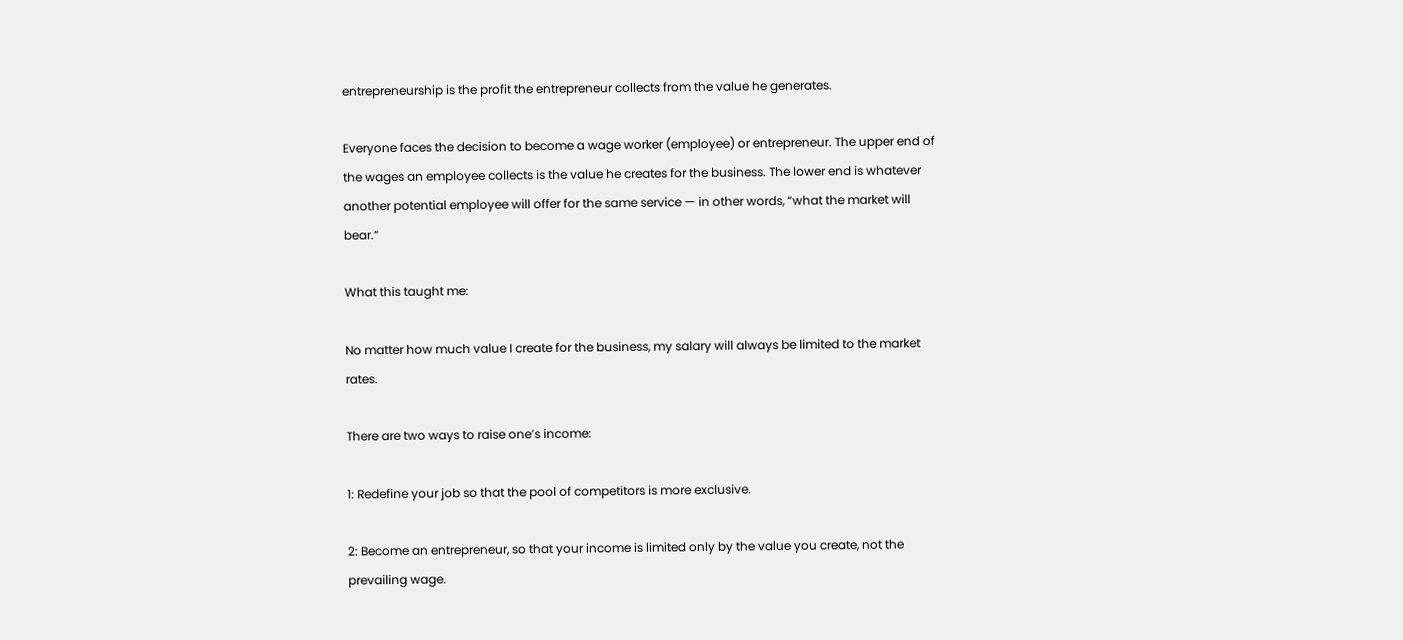entrepreneurship is the profit the entrepreneur collects from the value he generates.

Everyone faces the decision to become a wage worker (employee) or entrepreneur. The upper end of the wages an employee collects is the value he creates for the business. The lower end is whatever another potential employee will offer for the same service — in other words, “what the market will bear.”

What this taught me:

No matter how much value I create for the business, my salary will always be limited to the market rates.

There are two ways to raise one’s income:

1: Redefine your job so that the pool of competitors is more exclusive.

2: Become an entrepreneur, so that your income is limited only by the value you create, not the prevailing wage.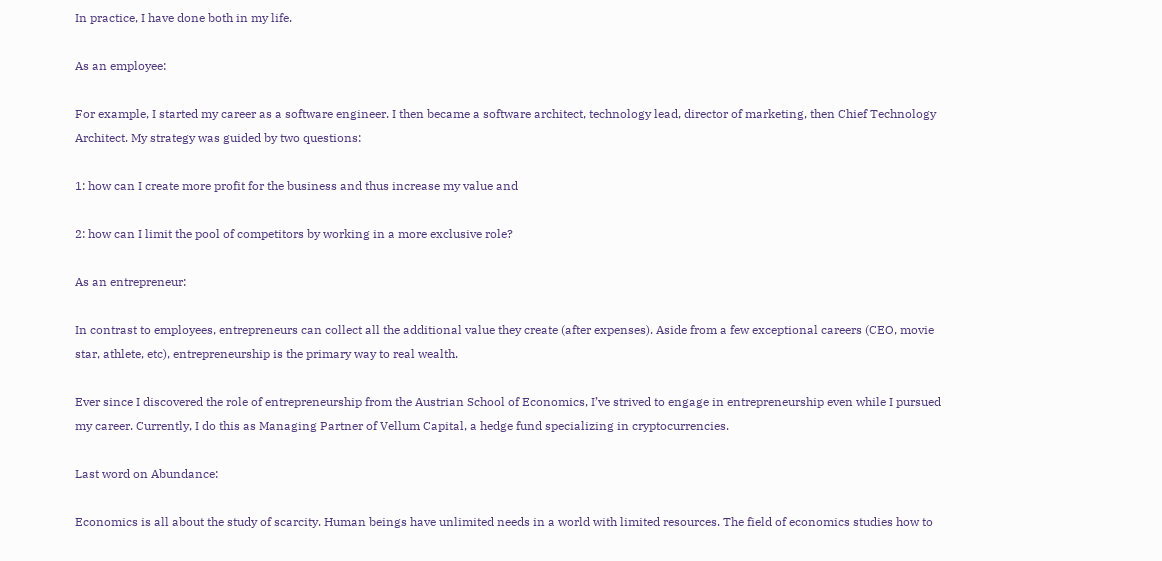In practice, I have done both in my life.

As an employee:

For example, I started my career as a software engineer. I then became a software architect, technology lead, director of marketing, then Chief Technology Architect. My strategy was guided by two questions:

1: how can I create more profit for the business and thus increase my value and

2: how can I limit the pool of competitors by working in a more exclusive role?

As an entrepreneur:

In contrast to employees, entrepreneurs can collect all the additional value they create (after expenses). Aside from a few exceptional careers (CEO, movie star, athlete, etc), entrepreneurship is the primary way to real wealth.

Ever since I discovered the role of entrepreneurship from the Austrian School of Economics, I’ve strived to engage in entrepreneurship even while I pursued my career. Currently, I do this as Managing Partner of Vellum Capital, a hedge fund specializing in cryptocurrencies.

Last word on Abundance:

Economics is all about the study of scarcity. Human beings have unlimited needs in a world with limited resources. The field of economics studies how to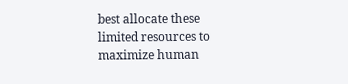best allocate these limited resources to maximize human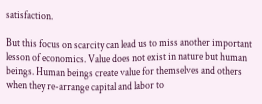satisfaction.

But this focus on scarcity can lead us to miss another important lesson of economics. Value does not exist in nature but human beings. Human beings create value for themselves and others when they re-arrange capital and labor to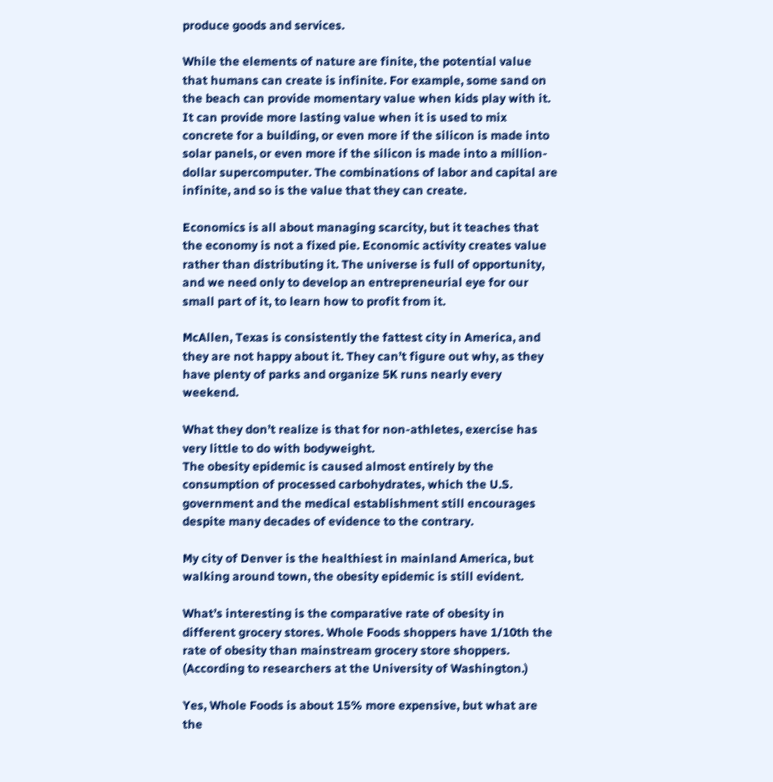produce goods and services.

While the elements of nature are finite, the potential value that humans can create is infinite. For example, some sand on the beach can provide momentary value when kids play with it. It can provide more lasting value when it is used to mix concrete for a building, or even more if the silicon is made into solar panels, or even more if the silicon is made into a million-dollar supercomputer. The combinations of labor and capital are infinite, and so is the value that they can create.

Economics is all about managing scarcity, but it teaches that the economy is not a fixed pie. Economic activity creates value rather than distributing it. The universe is full of opportunity, and we need only to develop an entrepreneurial eye for our small part of it, to learn how to profit from it.

McAllen, Texas is consistently the fattest city in America, and they are not happy about it. They can’t figure out why, as they have plenty of parks and organize 5K runs nearly every weekend.

What they don’t realize is that for non-athletes, exercise has very little to do with bodyweight.
The obesity epidemic is caused almost entirely by the consumption of processed carbohydrates, which the U.S. government and the medical establishment still encourages despite many decades of evidence to the contrary.

My city of Denver is the healthiest in mainland America, but walking around town, the obesity epidemic is still evident.

What’s interesting is the comparative rate of obesity in different grocery stores. Whole Foods shoppers have 1/10th the rate of obesity than mainstream grocery store shoppers. (According to researchers at the University of Washington.)

Yes, Whole Foods is about 15% more expensive, but what are the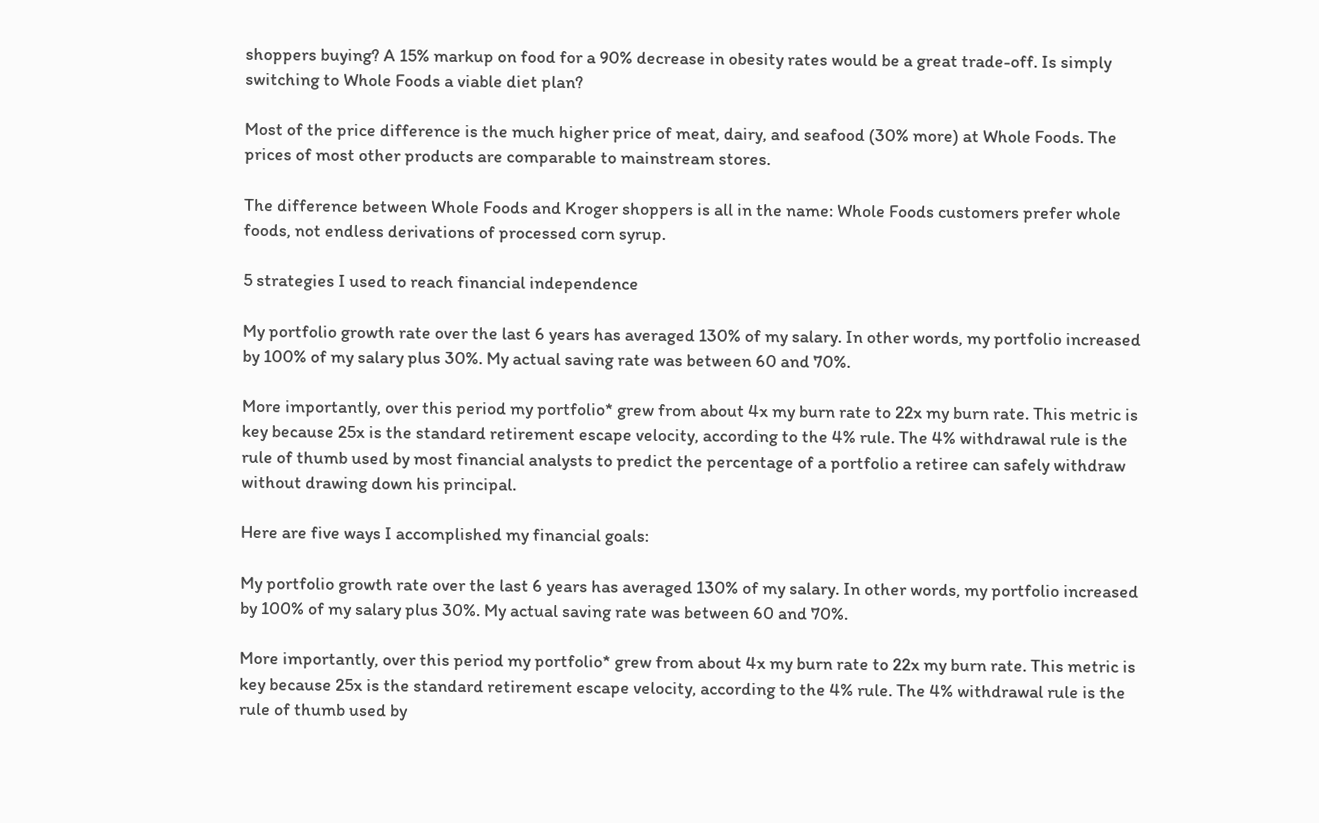shoppers buying? A 15% markup on food for a 90% decrease in obesity rates would be a great trade-off. Is simply switching to Whole Foods a viable diet plan?

Most of the price difference is the much higher price of meat, dairy, and seafood (30% more) at Whole Foods. The prices of most other products are comparable to mainstream stores.

The difference between Whole Foods and Kroger shoppers is all in the name: Whole Foods customers prefer whole foods, not endless derivations of processed corn syrup.

5 strategies I used to reach financial independence

My portfolio growth rate over the last 6 years has averaged 130% of my salary. In other words, my portfolio increased by 100% of my salary plus 30%. My actual saving rate was between 60 and 70%.

More importantly, over this period my portfolio* grew from about 4x my burn rate to 22x my burn rate. This metric is key because 25x is the standard retirement escape velocity, according to the 4% rule. The 4% withdrawal rule is the rule of thumb used by most financial analysts to predict the percentage of a portfolio a retiree can safely withdraw without drawing down his principal.

Here are five ways I accomplished my financial goals:

My portfolio growth rate over the last 6 years has averaged 130% of my salary. In other words, my portfolio increased by 100% of my salary plus 30%. My actual saving rate was between 60 and 70%.

More importantly, over this period my portfolio* grew from about 4x my burn rate to 22x my burn rate. This metric is key because 25x is the standard retirement escape velocity, according to the 4% rule. The 4% withdrawal rule is the rule of thumb used by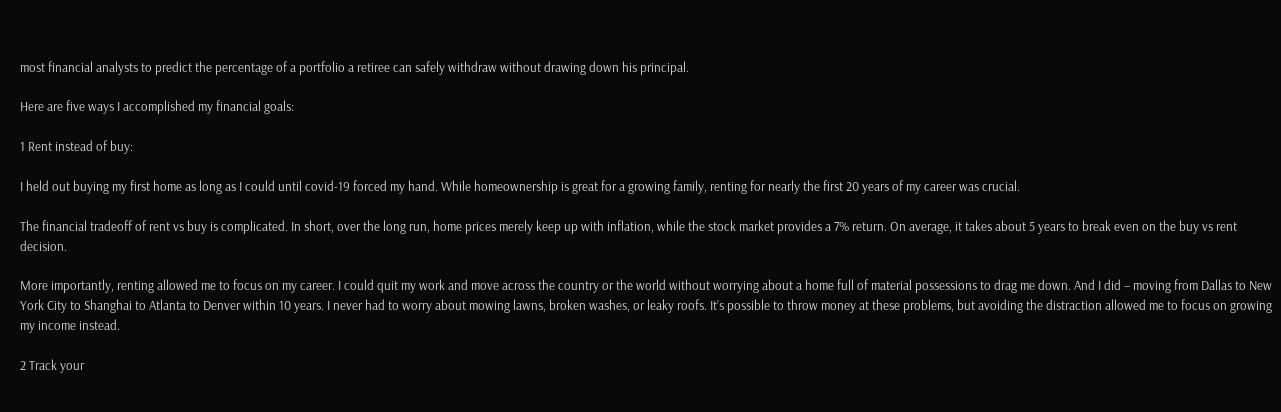most financial analysts to predict the percentage of a portfolio a retiree can safely withdraw without drawing down his principal.

Here are five ways I accomplished my financial goals:

1 Rent instead of buy:

I held out buying my first home as long as I could until covid-19 forced my hand. While homeownership is great for a growing family, renting for nearly the first 20 years of my career was crucial.

The financial tradeoff of rent vs buy is complicated. In short, over the long run, home prices merely keep up with inflation, while the stock market provides a 7% return. On average, it takes about 5 years to break even on the buy vs rent decision.

More importantly, renting allowed me to focus on my career. I could quit my work and move across the country or the world without worrying about a home full of material possessions to drag me down. And I did – moving from Dallas to New York City to Shanghai to Atlanta to Denver within 10 years. I never had to worry about mowing lawns, broken washes, or leaky roofs. It’s possible to throw money at these problems, but avoiding the distraction allowed me to focus on growing my income instead.

2 Track your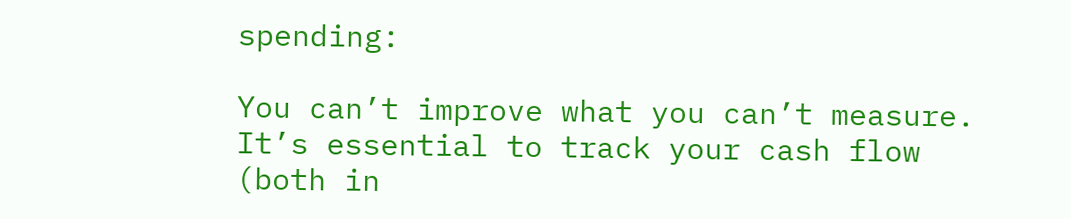spending:

You can’t improve what you can’t measure. It’s essential to track your cash flow (both in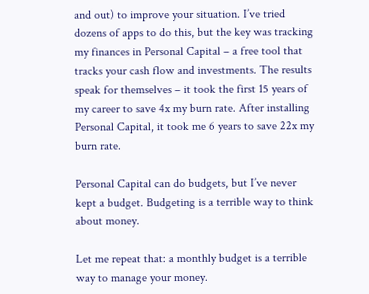and out) to improve your situation. I’ve tried dozens of apps to do this, but the key was tracking my finances in Personal Capital – a free tool that tracks your cash flow and investments. The results speak for themselves – it took the first 15 years of my career to save 4x my burn rate. After installing Personal Capital, it took me 6 years to save 22x my burn rate.

Personal Capital can do budgets, but I’ve never kept a budget. Budgeting is a terrible way to think about money.

Let me repeat that: a monthly budget is a terrible way to manage your money.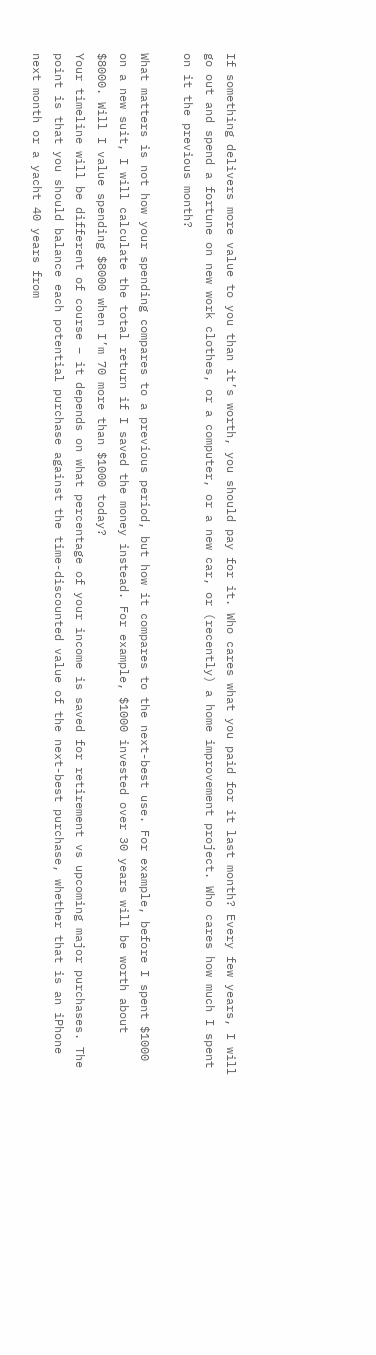If something delivers more value to you than it’s worth, you should pay for it. Who cares what you paid for it last month? Every few years, I will go out and spend a fortune on new work clothes, or a computer, or a new car, or (recently) a home improvement project. Who cares how much I spent on it the previous month?

What matters is not how your spending compares to a previous period, but how it compares to the next-best use. For example, before I spent $1000 on a new suit, I will calculate the total return if I saved the money instead. For example, $1000 invested over 30 years will be worth about $8000. Will I value spending $8000 when I’m 70 more than $1000 today?
Your timeline will be different of course – it depends on what percentage of your income is saved for retirement vs upcoming major purchases. The point is that you should balance each potential purchase against the time-discounted value of the next-best purchase, whether that is an iPhone next month or a yacht 40 years from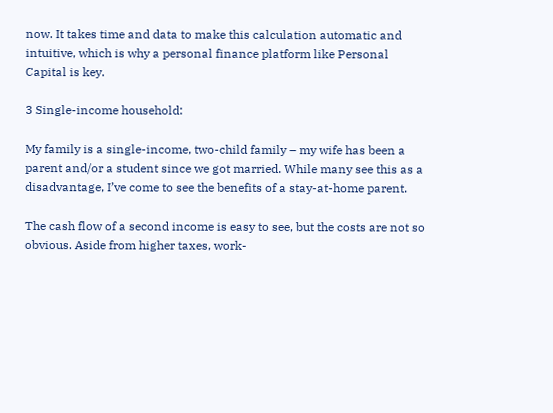now. It takes time and data to make this calculation automatic and intuitive, which is why a personal finance platform like Personal Capital is key.

3 Single-income household:

My family is a single-income, two-child family – my wife has been a parent and/or a student since we got married. While many see this as a disadvantage, I’ve come to see the benefits of a stay-at-home parent.

The cash flow of a second income is easy to see, but the costs are not so obvious. Aside from higher taxes, work-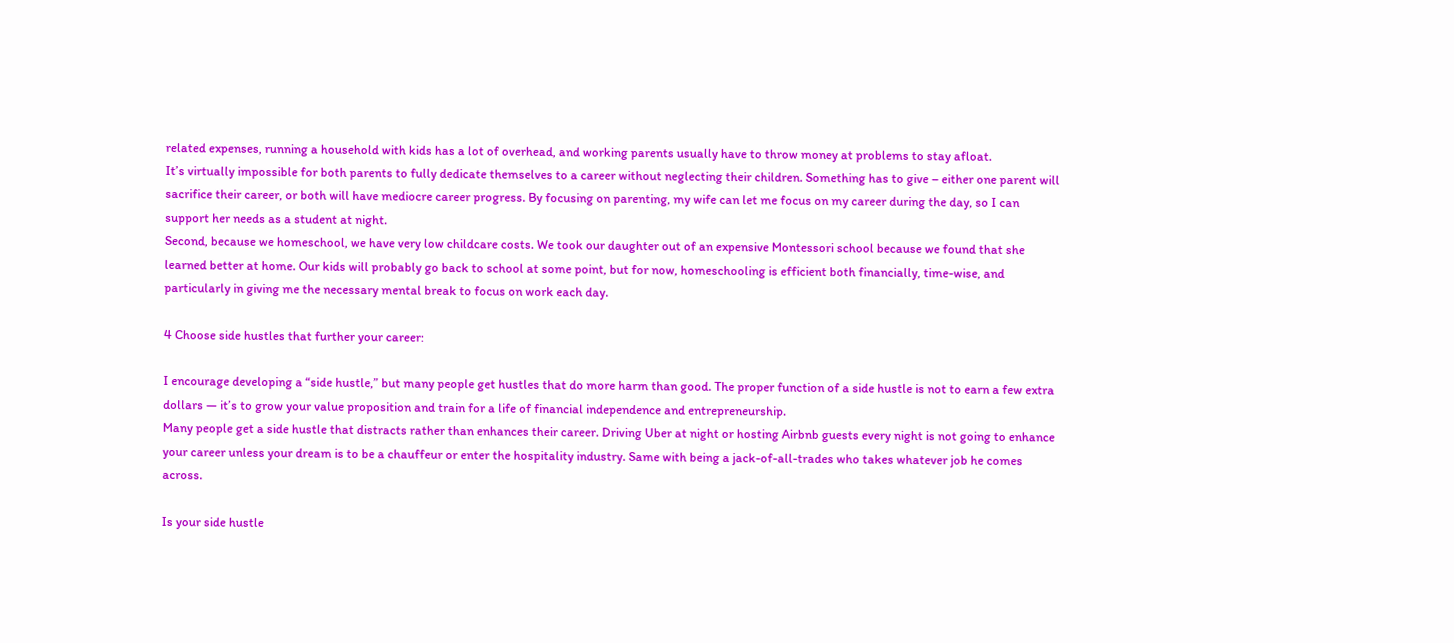related expenses, running a household with kids has a lot of overhead, and working parents usually have to throw money at problems to stay afloat.
It’s virtually impossible for both parents to fully dedicate themselves to a career without neglecting their children. Something has to give – either one parent will sacrifice their career, or both will have mediocre career progress. By focusing on parenting, my wife can let me focus on my career during the day, so I can support her needs as a student at night.
Second, because we homeschool, we have very low childcare costs. We took our daughter out of an expensive Montessori school because we found that she learned better at home. Our kids will probably go back to school at some point, but for now, homeschooling is efficient both financially, time-wise, and particularly in giving me the necessary mental break to focus on work each day.

4 Choose side hustles that further your career:

I encourage developing a “side hustle,” but many people get hustles that do more harm than good. The proper function of a side hustle is not to earn a few extra dollars — it’s to grow your value proposition and train for a life of financial independence and entrepreneurship.
Many people get a side hustle that distracts rather than enhances their career. Driving Uber at night or hosting Airbnb guests every night is not going to enhance your career unless your dream is to be a chauffeur or enter the hospitality industry. Same with being a jack-of-all-trades who takes whatever job he comes across.

Is your side hustle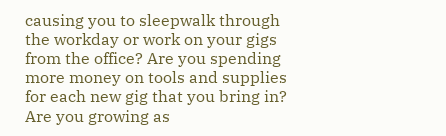causing you to sleepwalk through the workday or work on your gigs from the office? Are you spending more money on tools and supplies for each new gig that you bring in? Are you growing as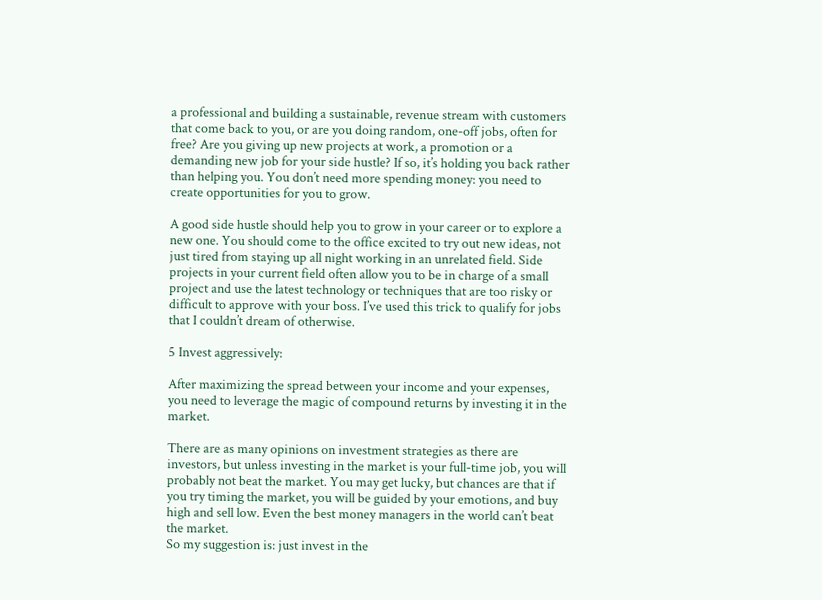a professional and building a sustainable, revenue stream with customers that come back to you, or are you doing random, one-off jobs, often for free? Are you giving up new projects at work, a promotion or a demanding new job for your side hustle? If so, it’s holding you back rather than helping you. You don’t need more spending money: you need to create opportunities for you to grow.

A good side hustle should help you to grow in your career or to explore a new one. You should come to the office excited to try out new ideas, not just tired from staying up all night working in an unrelated field. Side projects in your current field often allow you to be in charge of a small project and use the latest technology or techniques that are too risky or difficult to approve with your boss. I’ve used this trick to qualify for jobs that I couldn’t dream of otherwise.

5 Invest aggressively:

After maximizing the spread between your income and your expenses, you need to leverage the magic of compound returns by investing it in the market.

There are as many opinions on investment strategies as there are investors, but unless investing in the market is your full-time job, you will probably not beat the market. You may get lucky, but chances are that if you try timing the market, you will be guided by your emotions, and buy high and sell low. Even the best money managers in the world can’t beat the market.
So my suggestion is: just invest in the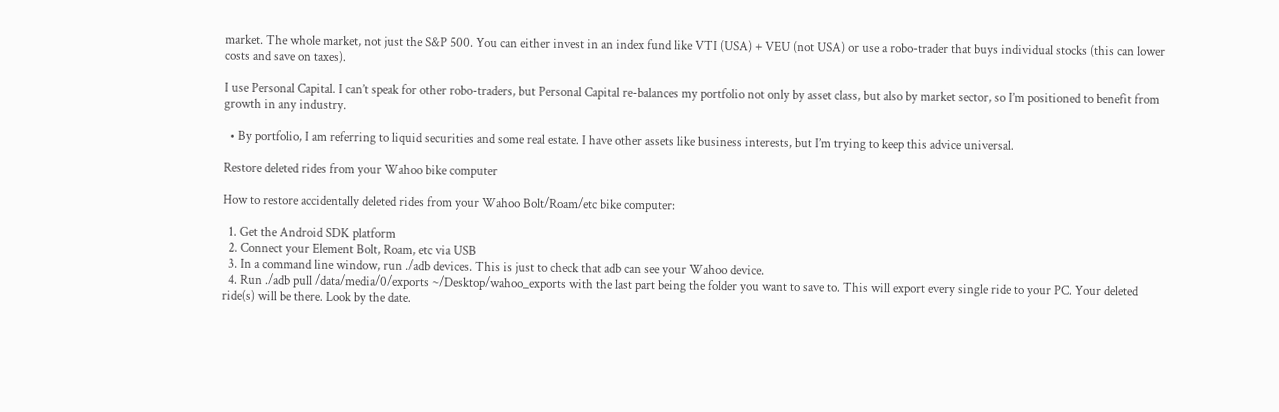market. The whole market, not just the S&P 500. You can either invest in an index fund like VTI (USA) + VEU (not USA) or use a robo-trader that buys individual stocks (this can lower costs and save on taxes).

I use Personal Capital. I can’t speak for other robo-traders, but Personal Capital re-balances my portfolio not only by asset class, but also by market sector, so I’m positioned to benefit from growth in any industry.

  • By portfolio, I am referring to liquid securities and some real estate. I have other assets like business interests, but I’m trying to keep this advice universal.

Restore deleted rides from your Wahoo bike computer

How to restore accidentally deleted rides from your Wahoo Bolt/Roam/etc bike computer:

  1. Get the Android SDK platform
  2. Connect your Element Bolt, Roam, etc via USB
  3. In a command line window, run ./adb devices. This is just to check that adb can see your Wahoo device.
  4. Run ./adb pull /data/media/0/exports ~/Desktop/wahoo_exports with the last part being the folder you want to save to. This will export every single ride to your PC. Your deleted ride(s) will be there. Look by the date.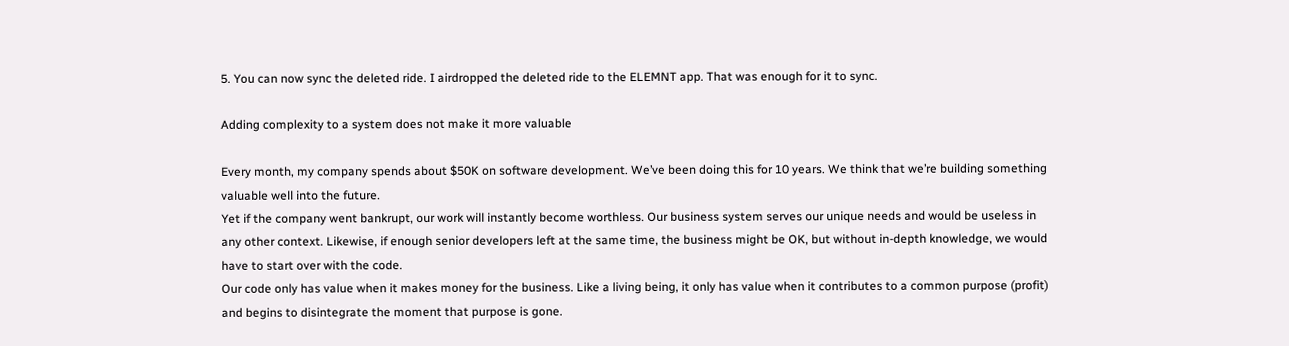5. You can now sync the deleted ride. I airdropped the deleted ride to the ELEMNT app. That was enough for it to sync.

Adding complexity to a system does not make it more valuable

Every month, my company spends about $50K on software development. We’ve been doing this for 10 years. We think that we’re building something valuable well into the future.
Yet if the company went bankrupt, our work will instantly become worthless. Our business system serves our unique needs and would be useless in any other context. Likewise, if enough senior developers left at the same time, the business might be OK, but without in-depth knowledge, we would have to start over with the code.
Our code only has value when it makes money for the business. Like a living being, it only has value when it contributes to a common purpose (profit) and begins to disintegrate the moment that purpose is gone.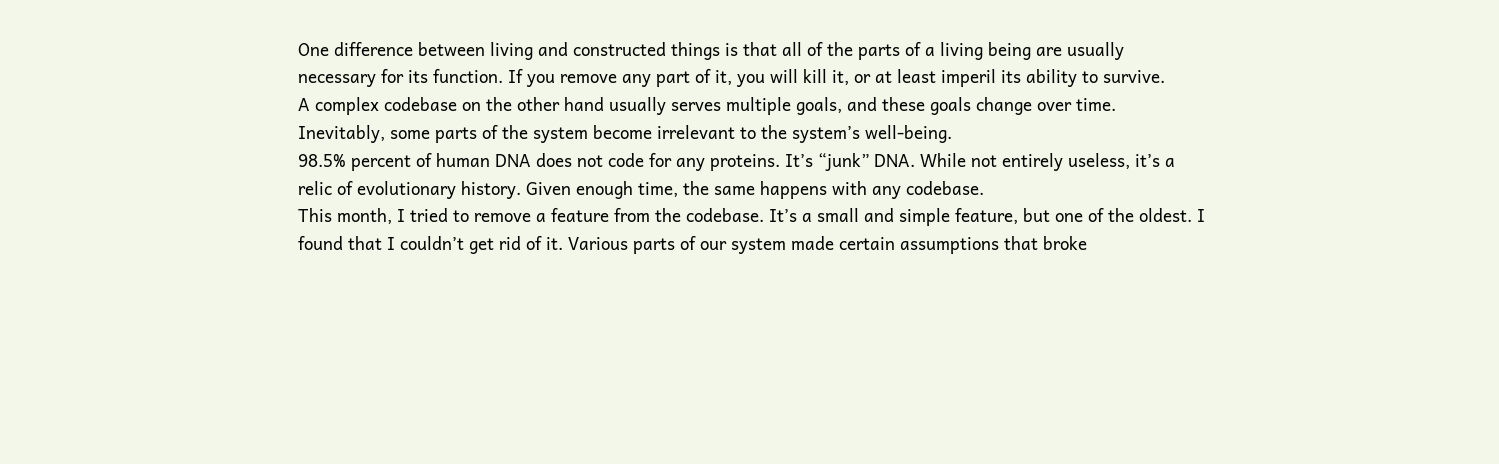One difference between living and constructed things is that all of the parts of a living being are usually necessary for its function. If you remove any part of it, you will kill it, or at least imperil its ability to survive.
A complex codebase on the other hand usually serves multiple goals, and these goals change over time. Inevitably, some parts of the system become irrelevant to the system’s well-being.
98.5% percent of human DNA does not code for any proteins. It’s “junk” DNA. While not entirely useless, it’s a relic of evolutionary history. Given enough time, the same happens with any codebase.
This month, I tried to remove a feature from the codebase. It’s a small and simple feature, but one of the oldest. I found that I couldn’t get rid of it. Various parts of our system made certain assumptions that broke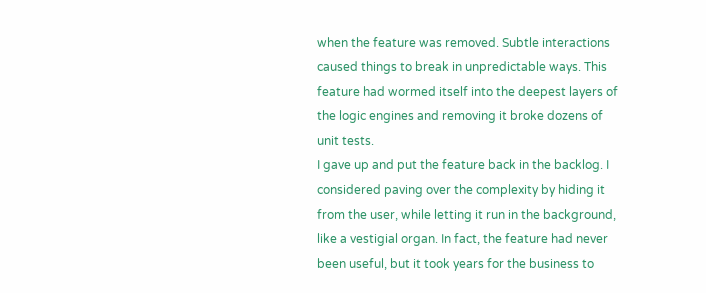when the feature was removed. Subtle interactions caused things to break in unpredictable ways. This feature had wormed itself into the deepest layers of the logic engines and removing it broke dozens of unit tests.
I gave up and put the feature back in the backlog. I considered paving over the complexity by hiding it from the user, while letting it run in the background, like a vestigial organ. In fact, the feature had never been useful, but it took years for the business to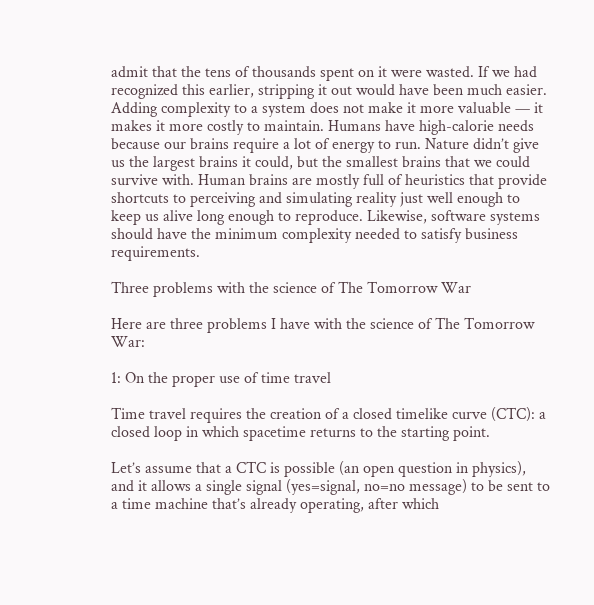admit that the tens of thousands spent on it were wasted. If we had recognized this earlier, stripping it out would have been much easier.
Adding complexity to a system does not make it more valuable — it makes it more costly to maintain. Humans have high-calorie needs because our brains require a lot of energy to run. Nature didn’t give us the largest brains it could, but the smallest brains that we could survive with. Human brains are mostly full of heuristics that provide shortcuts to perceiving and simulating reality just well enough to keep us alive long enough to reproduce. Likewise, software systems should have the minimum complexity needed to satisfy business requirements.

Three problems with the science of The Tomorrow War

Here are three problems I have with the science of The Tomorrow War:

1: On the proper use of time travel

Time travel requires the creation of a closed timelike curve (CTC): a closed loop in which spacetime returns to the starting point.

Let’s assume that a CTC is possible (an open question in physics), and it allows a single signal (yes=signal, no=no message) to be sent to a time machine that’s already operating, after which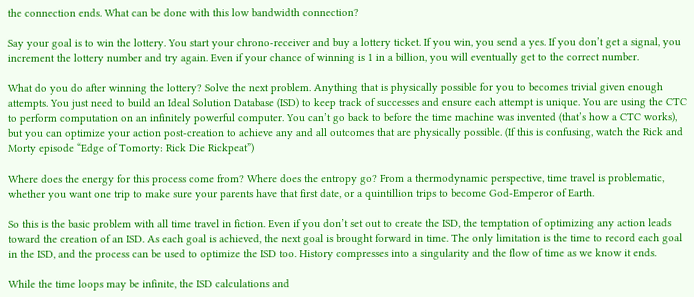the connection ends. What can be done with this low bandwidth connection?

Say your goal is to win the lottery. You start your chrono-receiver and buy a lottery ticket. If you win, you send a yes. If you don’t get a signal, you increment the lottery number and try again. Even if your chance of winning is 1 in a billion, you will eventually get to the correct number.

What do you do after winning the lottery? Solve the next problem. Anything that is physically possible for you to becomes trivial given enough attempts. You just need to build an Ideal Solution Database (ISD) to keep track of successes and ensure each attempt is unique. You are using the CTC to perform computation on an infinitely powerful computer. You can’t go back to before the time machine was invented (that’s how a CTC works), but you can optimize your action post-creation to achieve any and all outcomes that are physically possible. (If this is confusing, watch the Rick and Morty episode “Edge of Tomorty: Rick Die Rickpeat”)

Where does the energy for this process come from? Where does the entropy go? From a thermodynamic perspective, time travel is problematic, whether you want one trip to make sure your parents have that first date, or a quintillion trips to become God-Emperor of Earth.

So this is the basic problem with all time travel in fiction. Even if you don’t set out to create the ISD, the temptation of optimizing any action leads toward the creation of an ISD. As each goal is achieved, the next goal is brought forward in time. The only limitation is the time to record each goal in the ISD, and the process can be used to optimize the ISD too. History compresses into a singularity and the flow of time as we know it ends.

While the time loops may be infinite, the ISD calculations and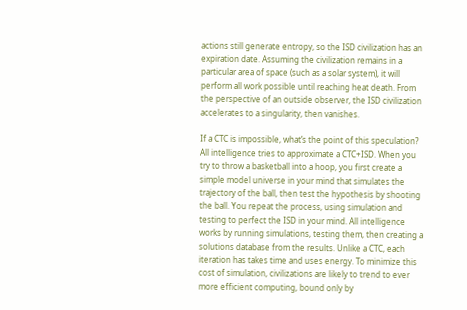actions still generate entropy, so the ISD civilization has an expiration date. Assuming the civilization remains in a particular area of space (such as a solar system), it will perform all work possible until reaching heat death. From the perspective of an outside observer, the ISD civilization accelerates to a singularity, then vanishes.

If a CTC is impossible, what’s the point of this speculation? All intelligence tries to approximate a CTC+ISD. When you try to throw a basketball into a hoop, you first create a simple model universe in your mind that simulates the trajectory of the ball, then test the hypothesis by shooting the ball. You repeat the process, using simulation and testing to perfect the ISD in your mind. All intelligence works by running simulations, testing them, then creating a solutions database from the results. Unlike a CTC, each iteration has takes time and uses energy. To minimize this cost of simulation, civilizations are likely to trend to ever more efficient computing, bound only by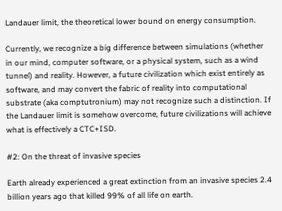Landauer limit, the theoretical lower bound on energy consumption.

Currently, we recognize a big difference between simulations (whether in our mind, computer software, or a physical system, such as a wind tunnel) and reality. However, a future civilization which exist entirely as software, and may convert the fabric of reality into computational substrate (aka comptutronium) may not recognize such a distinction. If the Landauer limit is somehow overcome, future civilizations will achieve what is effectively a CTC+ISD.

#2: On the threat of invasive species

Earth already experienced a great extinction from an invasive species 2.4 billion years ago that killed 99% of all life on earth.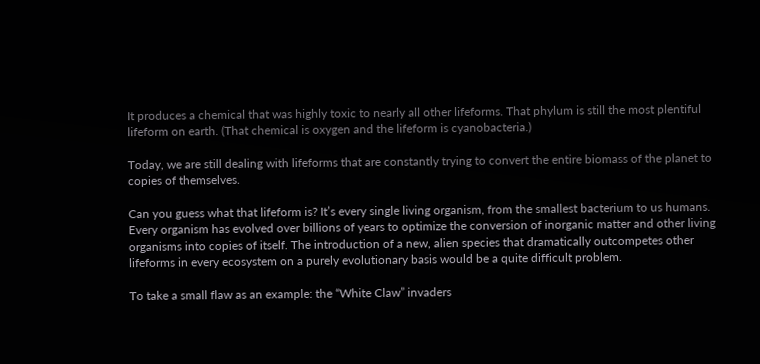It produces a chemical that was highly toxic to nearly all other lifeforms. That phylum is still the most plentiful lifeform on earth. (That chemical is oxygen and the lifeform is cyanobacteria.)

Today, we are still dealing with lifeforms that are constantly trying to convert the entire biomass of the planet to copies of themselves.

Can you guess what that lifeform is? It’s every single living organism, from the smallest bacterium to us humans. Every organism has evolved over billions of years to optimize the conversion of inorganic matter and other living organisms into copies of itself. The introduction of a new, alien species that dramatically outcompetes other lifeforms in every ecosystem on a purely evolutionary basis would be a quite difficult problem.

To take a small flaw as an example: the “White Claw” invaders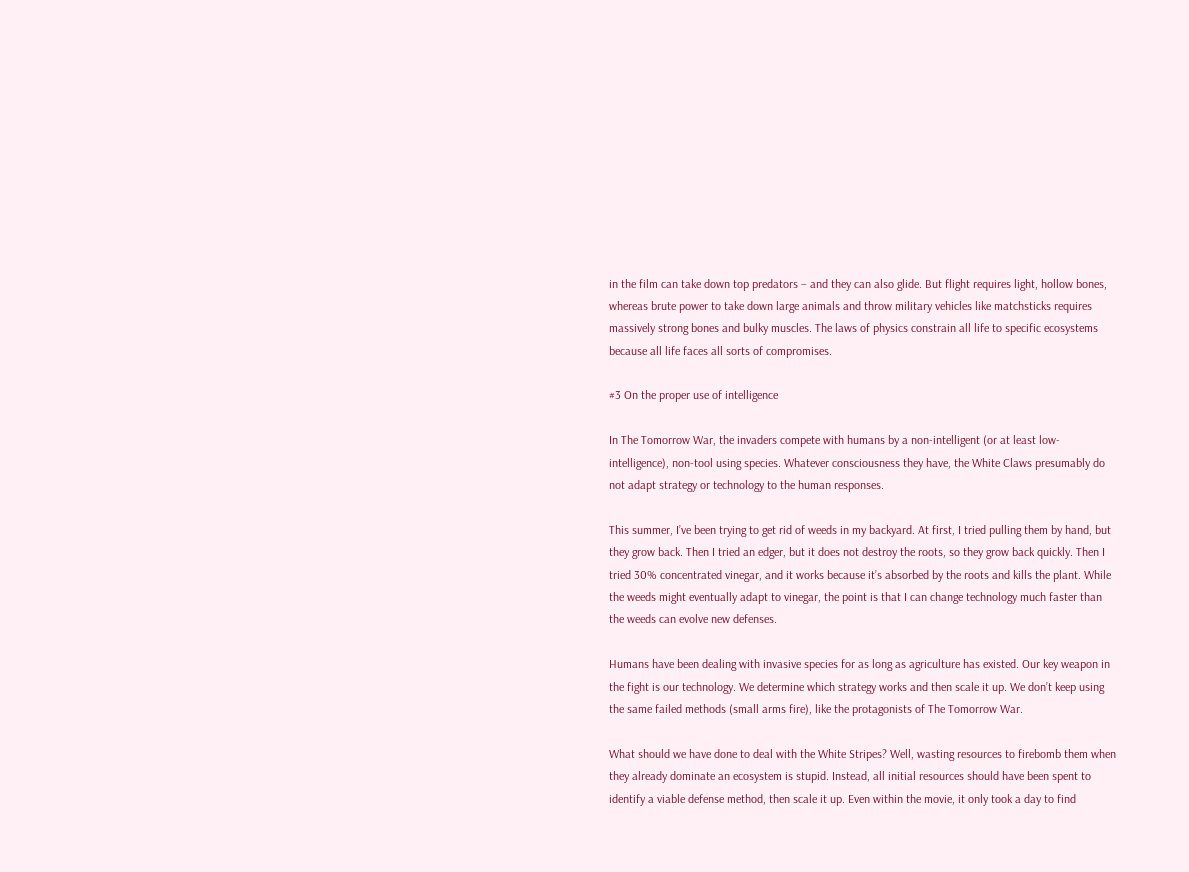in the film can take down top predators – and they can also glide. But flight requires light, hollow bones, whereas brute power to take down large animals and throw military vehicles like matchsticks requires massively strong bones and bulky muscles. The laws of physics constrain all life to specific ecosystems because all life faces all sorts of compromises.

#3 On the proper use of intelligence

In The Tomorrow War, the invaders compete with humans by a non-intelligent (or at least low-intelligence), non-tool using species. Whatever consciousness they have, the White Claws presumably do not adapt strategy or technology to the human responses.

This summer, I’ve been trying to get rid of weeds in my backyard. At first, I tried pulling them by hand, but they grow back. Then I tried an edger, but it does not destroy the roots, so they grow back quickly. Then I tried 30% concentrated vinegar, and it works because it’s absorbed by the roots and kills the plant. While the weeds might eventually adapt to vinegar, the point is that I can change technology much faster than the weeds can evolve new defenses.

Humans have been dealing with invasive species for as long as agriculture has existed. Our key weapon in the fight is our technology. We determine which strategy works and then scale it up. We don’t keep using the same failed methods (small arms fire), like the protagonists of The Tomorrow War.

What should we have done to deal with the White Stripes? Well, wasting resources to firebomb them when they already dominate an ecosystem is stupid. Instead, all initial resources should have been spent to identify a viable defense method, then scale it up. Even within the movie, it only took a day to find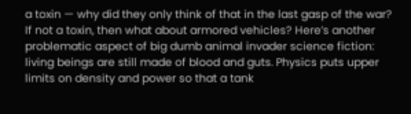a toxin — why did they only think of that in the last gasp of the war? If not a toxin, then what about armored vehicles? Here’s another problematic aspect of big dumb animal invader science fiction: living beings are still made of blood and guts. Physics puts upper limits on density and power so that a tank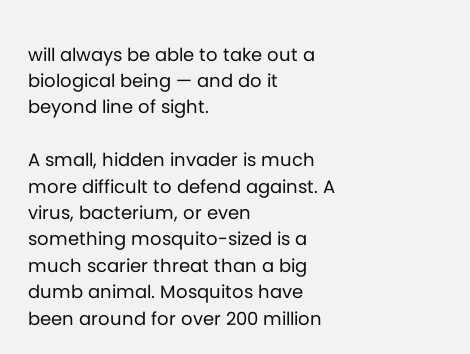will always be able to take out a biological being — and do it beyond line of sight.

A small, hidden invader is much more difficult to defend against. A virus, bacterium, or even something mosquito-sized is a much scarier threat than a big dumb animal. Mosquitos have been around for over 200 million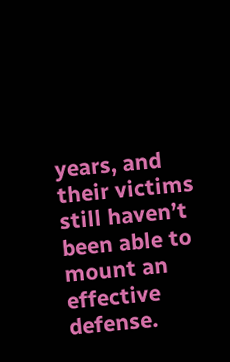years, and their victims still haven’t been able to mount an effective defense.